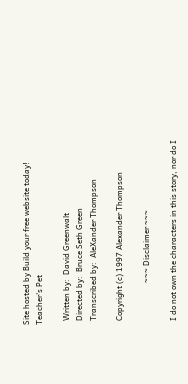Site hosted by Build your free website today!
Teacher's Pet

  Written by:  David Greenwalt
  Directed by:  Bruce Seth Green
  Transcribed by:  AleXander Thompson

  Copyright (c) 1997 Alexander Thompson

                     ~~~ Disclaimer ~~~

  I do not own the characters in this story, nor do I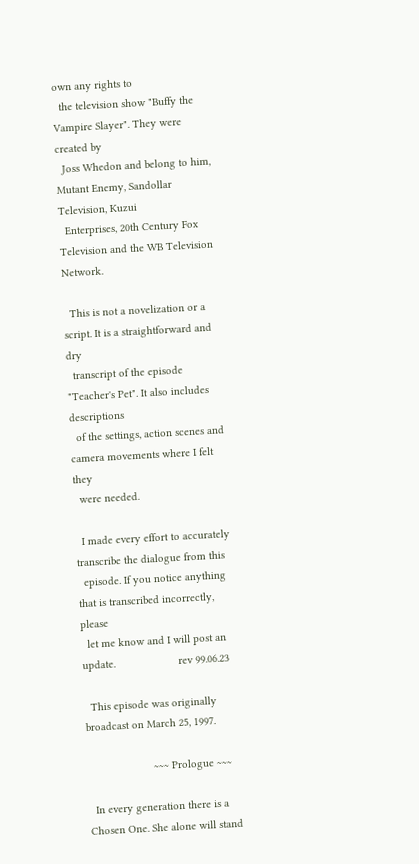own any rights to
  the television show "Buffy the Vampire Slayer". They were created by
  Joss Whedon and belong to him, Mutant Enemy, Sandollar Television, Kuzui
  Enterprises, 20th Century Fox Television and the WB Television Network.

  This is not a novelization or a script. It is a straightforward and dry
  transcript of the episode "Teacher's Pet". It also includes descriptions
  of the settings, action scenes and camera movements where I felt they
  were needed.

  I made every effort to accurately transcribe the dialogue from this
  episode. If you notice anything that is transcribed incorrectly, please
  let me know and I will post an update.                     rev 99.06.23

  This episode was originally broadcast on March 25, 1997.

                      ~~~ Prologue ~~~

  In every generation there is a Chosen One. She alone will stand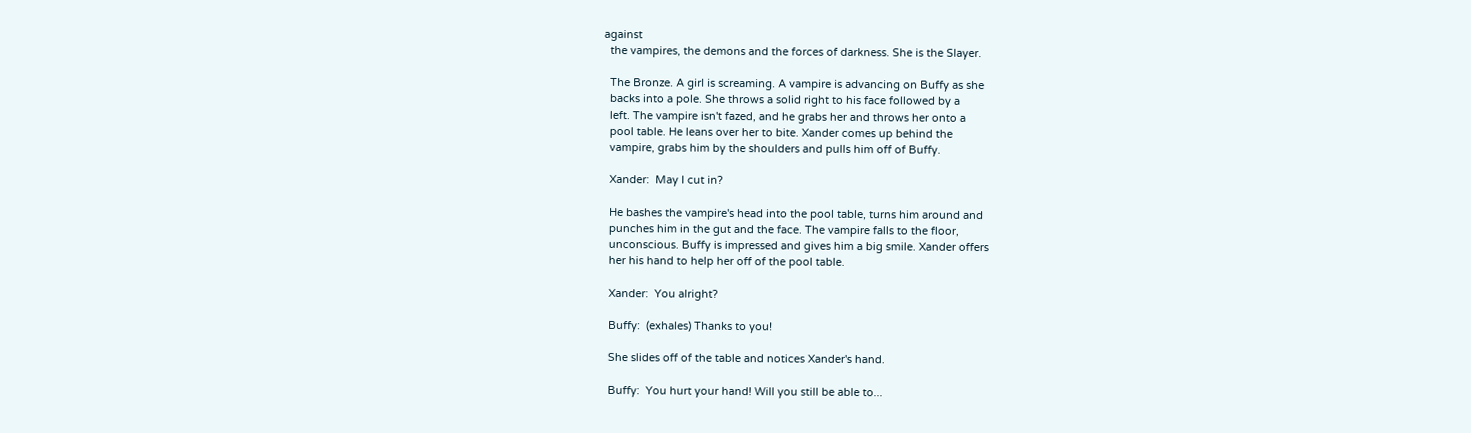against
  the vampires, the demons and the forces of darkness. She is the Slayer.

  The Bronze. A girl is screaming. A vampire is advancing on Buffy as she
  backs into a pole. She throws a solid right to his face followed by a
  left. The vampire isn't fazed, and he grabs her and throws her onto a
  pool table. He leans over her to bite. Xander comes up behind the
  vampire, grabs him by the shoulders and pulls him off of Buffy.

  Xander:  May I cut in?

  He bashes the vampire's head into the pool table, turns him around and
  punches him in the gut and the face. The vampire falls to the floor,
  unconscious. Buffy is impressed and gives him a big smile. Xander offers
  her his hand to help her off of the pool table.

  Xander:  You alright?

  Buffy:  (exhales) Thanks to you!

  She slides off of the table and notices Xander's hand.

  Buffy:  You hurt your hand! Will you still be able to...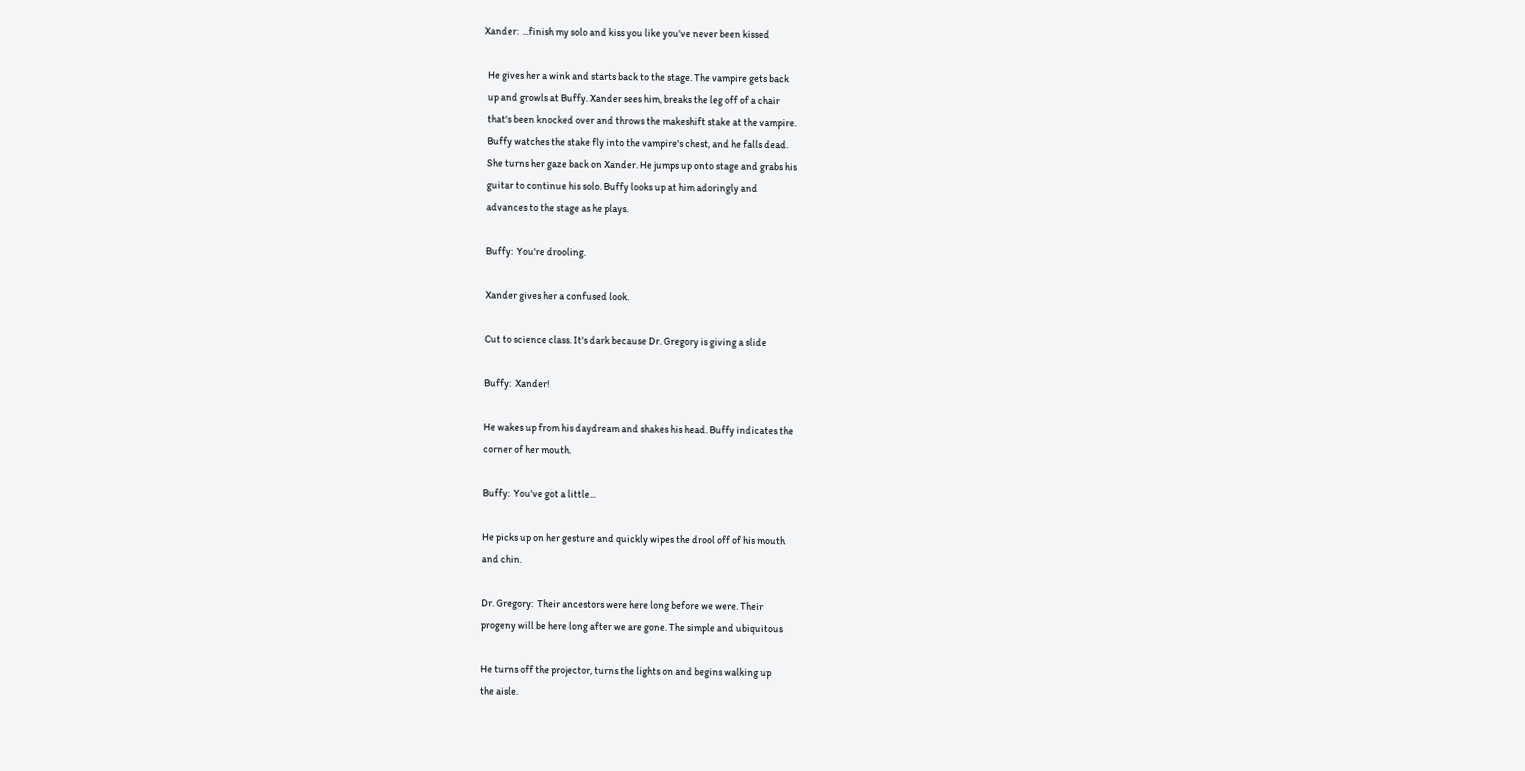Xander:  ...finish my solo and kiss you like you've never been kissed

  He gives her a wink and starts back to the stage. The vampire gets back
  up and growls at Buffy. Xander sees him, breaks the leg off of a chair
  that's been knocked over and throws the makeshift stake at the vampire.
  Buffy watches the stake fly into the vampire's chest, and he falls dead.
  She turns her gaze back on Xander. He jumps up onto stage and grabs his
  guitar to continue his solo. Buffy looks up at him adoringly and
  advances to the stage as he plays.

  Buffy:  You're drooling.

  Xander gives her a confused look.

  Cut to science class. It's dark because Dr. Gregory is giving a slide

  Buffy:  Xander!

  He wakes up from his daydream and shakes his head. Buffy indicates the
  corner of her mouth.

  Buffy:  You've got a little...

  He picks up on her gesture and quickly wipes the drool off of his mouth
  and chin.

  Dr. Gregory:  Their ancestors were here long before we were. Their
  progeny will be here long after we are gone. The simple and ubiquitous

  He turns off the projector, turns the lights on and begins walking up
  the aisle.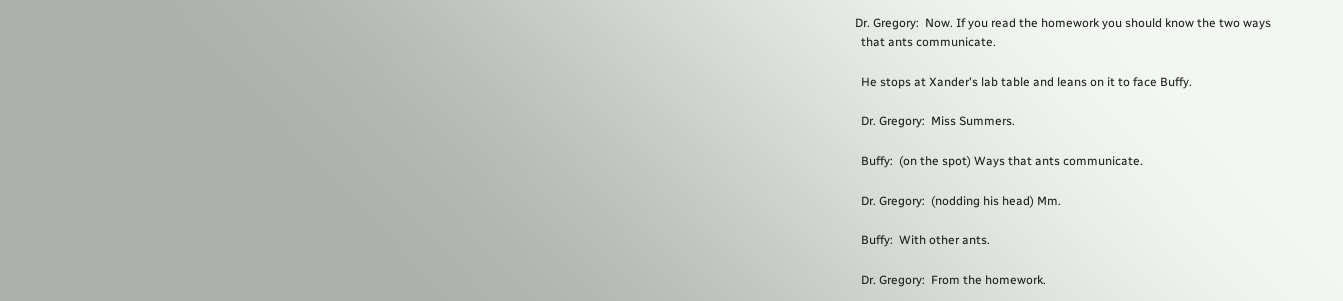Dr. Gregory:  Now. If you read the homework you should know the two ways
  that ants communicate.

  He stops at Xander's lab table and leans on it to face Buffy.

  Dr. Gregory:  Miss Summers.

  Buffy:  (on the spot) Ways that ants communicate.

  Dr. Gregory:  (nodding his head) Mm.

  Buffy:  With other ants.

  Dr. Gregory:  From the homework.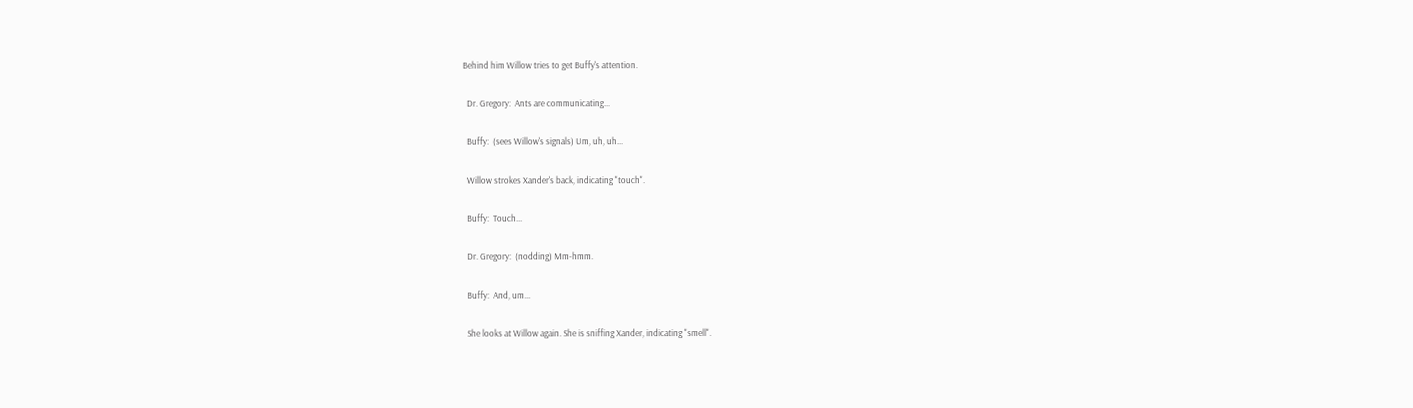Behind him Willow tries to get Buffy's attention.

  Dr. Gregory:  Ants are communicating...

  Buffy:  (sees Willow's signals) Um, uh, uh...

  Willow strokes Xander's back, indicating "touch".

  Buffy:  Touch...

  Dr. Gregory:  (nodding) Mm-hmm.

  Buffy:  And, um...

  She looks at Willow again. She is sniffing Xander, indicating "smell".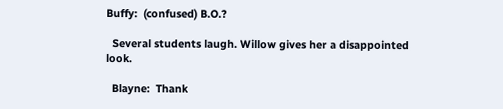Buffy:  (confused) B.O.?

  Several students laugh. Willow gives her a disappointed look.

  Blayne:  Thank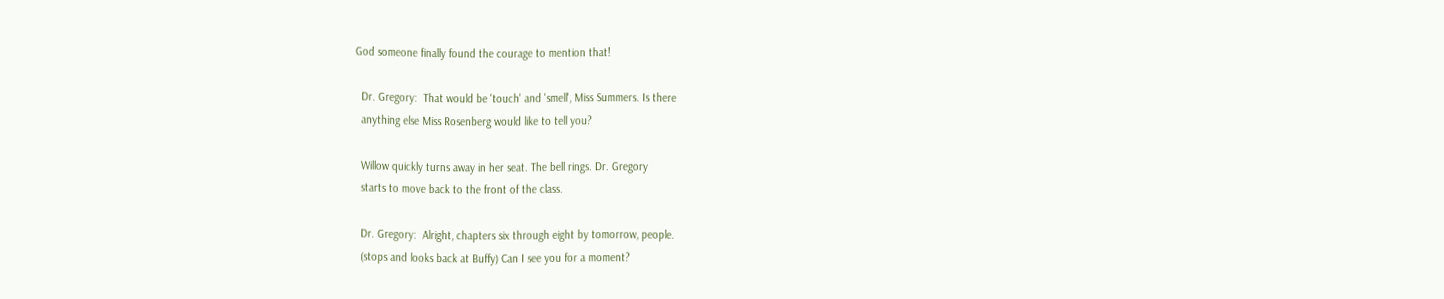God someone finally found the courage to mention that!

  Dr. Gregory:  That would be 'touch' and 'smell', Miss Summers. Is there
  anything else Miss Rosenberg would like to tell you?

  Willow quickly turns away in her seat. The bell rings. Dr. Gregory
  starts to move back to the front of the class.

  Dr. Gregory:  Alright, chapters six through eight by tomorrow, people.
  (stops and looks back at Buffy) Can I see you for a moment?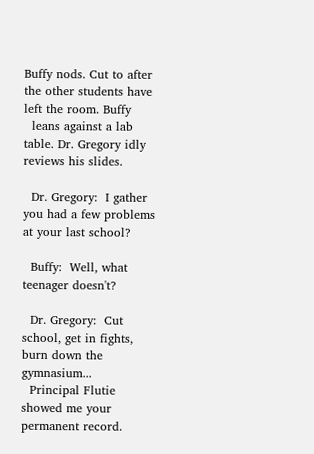Buffy nods. Cut to after the other students have left the room. Buffy
  leans against a lab table. Dr. Gregory idly reviews his slides.

  Dr. Gregory:  I gather you had a few problems at your last school?

  Buffy:  Well, what teenager doesn't?

  Dr. Gregory:  Cut school, get in fights, burn down the gymnasium...
  Principal Flutie showed me your permanent record.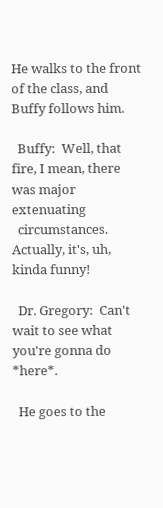He walks to the front of the class, and Buffy follows him.

  Buffy:  Well, that fire, I mean, there was major extenuating
  circumstances. Actually, it's, uh, kinda funny!

  Dr. Gregory:  Can't wait to see what you're gonna do *here*.

  He goes to the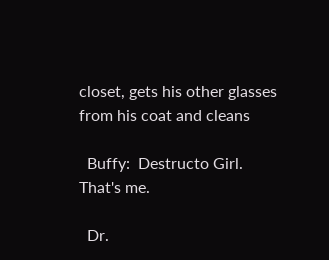closet, gets his other glasses from his coat and cleans

  Buffy:  Destructo Girl. That's me.

  Dr.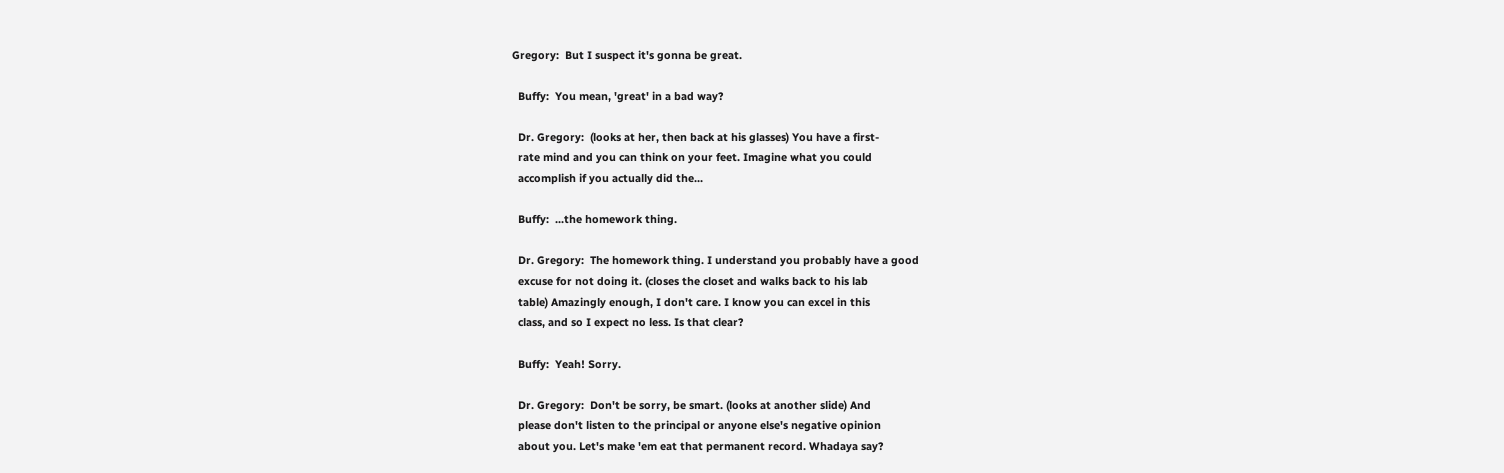Gregory:  But I suspect it's gonna be great.

  Buffy:  You mean, 'great' in a bad way?

  Dr. Gregory:  (looks at her, then back at his glasses) You have a first-
  rate mind and you can think on your feet. Imagine what you could
  accomplish if you actually did the...

  Buffy:  ...the homework thing.

  Dr. Gregory:  The homework thing. I understand you probably have a good
  excuse for not doing it. (closes the closet and walks back to his lab
  table) Amazingly enough, I don't care. I know you can excel in this
  class, and so I expect no less. Is that clear?

  Buffy:  Yeah! Sorry.

  Dr. Gregory:  Don't be sorry, be smart. (looks at another slide) And
  please don't listen to the principal or anyone else's negative opinion
  about you. Let's make 'em eat that permanent record. Whadaya say?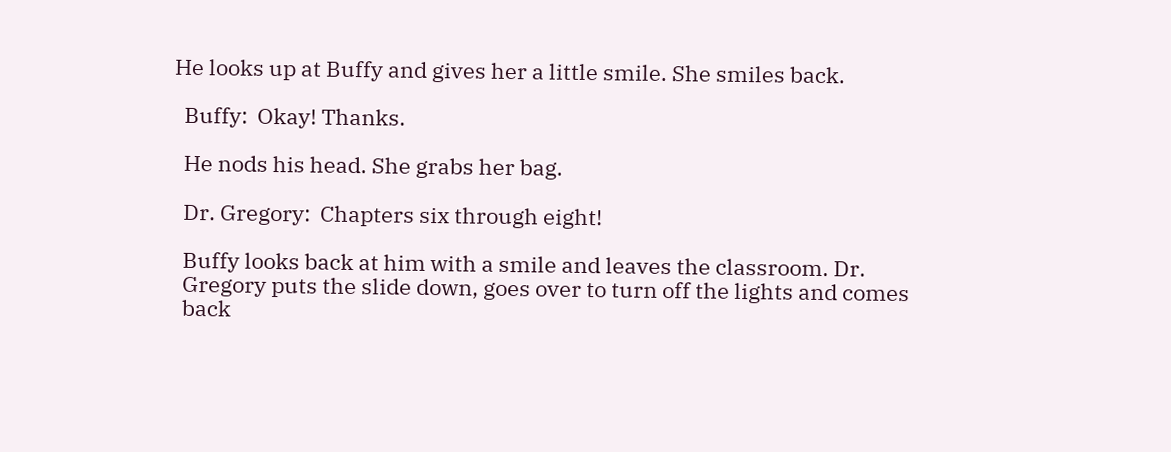He looks up at Buffy and gives her a little smile. She smiles back.

  Buffy:  Okay! Thanks.

  He nods his head. She grabs her bag.

  Dr. Gregory:  Chapters six through eight!

  Buffy looks back at him with a smile and leaves the classroom. Dr.
  Gregory puts the slide down, goes over to turn off the lights and comes
  back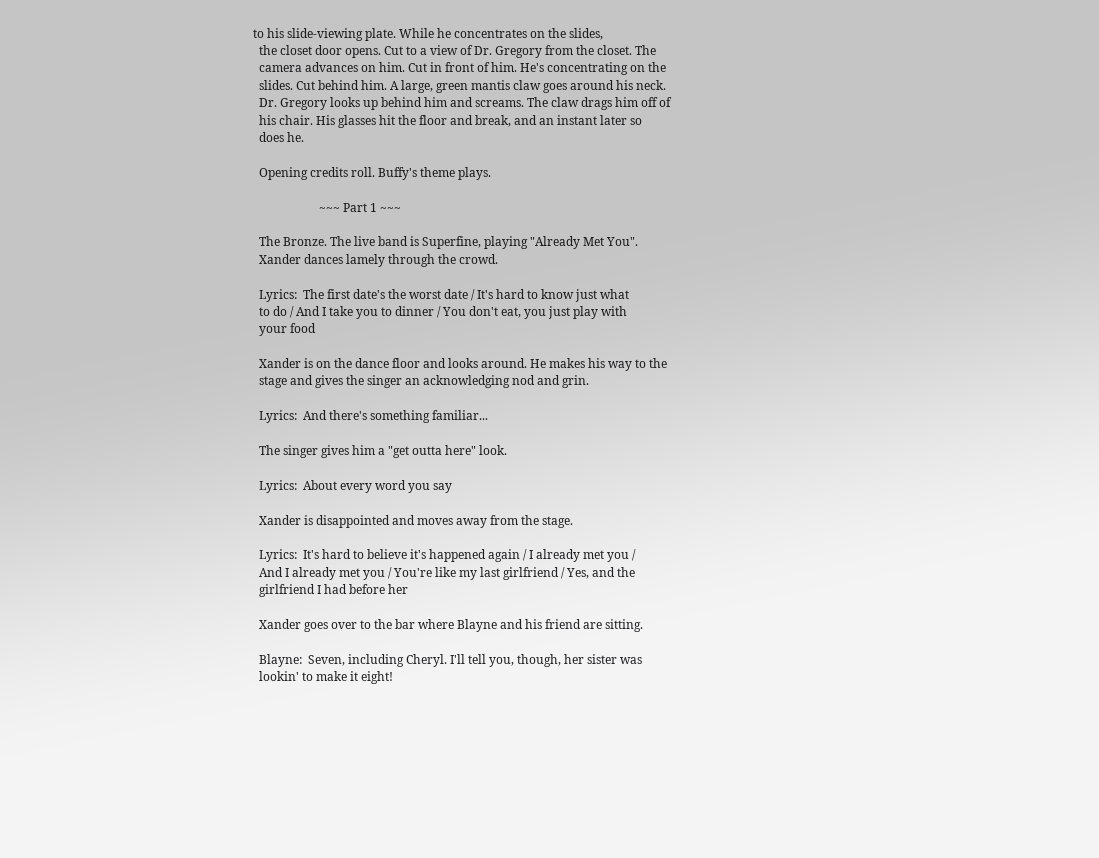to his slide-viewing plate. While he concentrates on the slides,
  the closet door opens. Cut to a view of Dr. Gregory from the closet. The
  camera advances on him. Cut in front of him. He's concentrating on the
  slides. Cut behind him. A large, green mantis claw goes around his neck.
  Dr. Gregory looks up behind him and screams. The claw drags him off of
  his chair. His glasses hit the floor and break, and an instant later so
  does he.

  Opening credits roll. Buffy's theme plays.

                      ~~~ Part 1 ~~~

  The Bronze. The live band is Superfine, playing "Already Met You".
  Xander dances lamely through the crowd.

  Lyrics:  The first date's the worst date / It's hard to know just what
  to do / And I take you to dinner / You don't eat, you just play with
  your food

  Xander is on the dance floor and looks around. He makes his way to the
  stage and gives the singer an acknowledging nod and grin.

  Lyrics:  And there's something familiar...

  The singer gives him a "get outta here" look.

  Lyrics:  About every word you say

  Xander is disappointed and moves away from the stage.

  Lyrics:  It's hard to believe it's happened again / I already met you /
  And I already met you / You're like my last girlfriend / Yes, and the
  girlfriend I had before her

  Xander goes over to the bar where Blayne and his friend are sitting.

  Blayne:  Seven, including Cheryl. I'll tell you, though, her sister was
  lookin' to make it eight!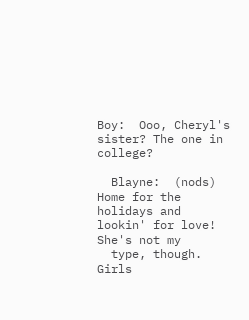Boy:  Ooo, Cheryl's sister? The one in college?

  Blayne:  (nods) Home for the holidays and lookin' for love! She's not my
  type, though. Girls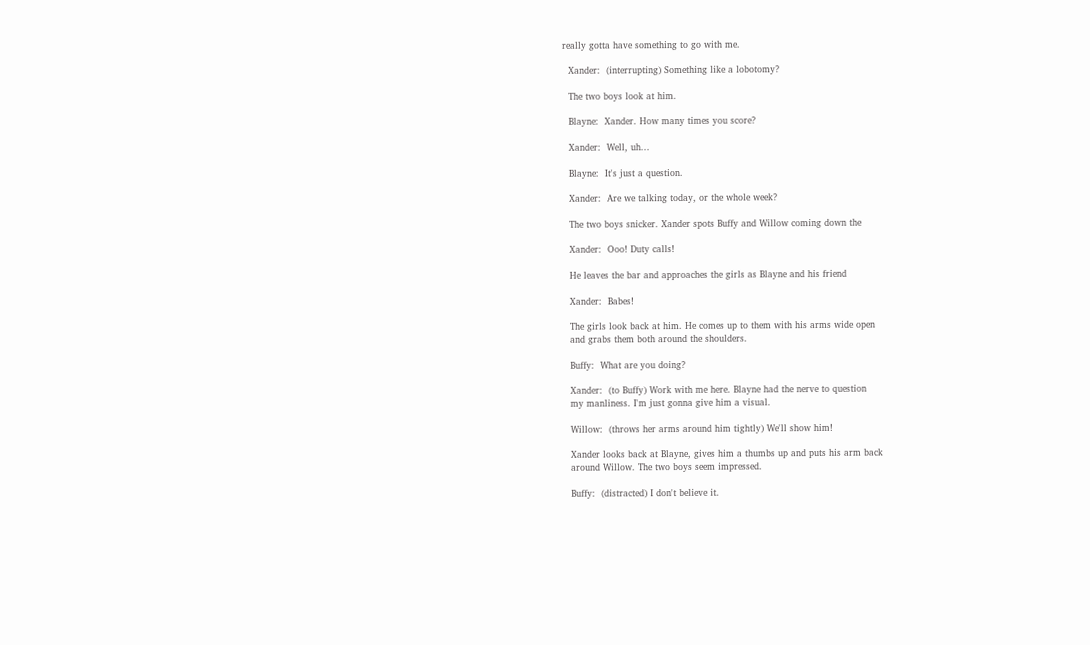really gotta have something to go with me.

  Xander:  (interrupting) Something like a lobotomy?

  The two boys look at him.

  Blayne:  Xander. How many times you score?

  Xander:  Well, uh...

  Blayne:  It's just a question.

  Xander:  Are we talking today, or the whole week?

  The two boys snicker. Xander spots Buffy and Willow coming down the

  Xander:  Ooo! Duty calls!

  He leaves the bar and approaches the girls as Blayne and his friend

  Xander:  Babes!

  The girls look back at him. He comes up to them with his arms wide open
  and grabs them both around the shoulders.

  Buffy:  What are you doing?

  Xander:  (to Buffy) Work with me here. Blayne had the nerve to question
  my manliness. I'm just gonna give him a visual.

  Willow:  (throws her arms around him tightly) We'll show him!

  Xander looks back at Blayne, gives him a thumbs up and puts his arm back
  around Willow. The two boys seem impressed.

  Buffy:  (distracted) I don't believe it.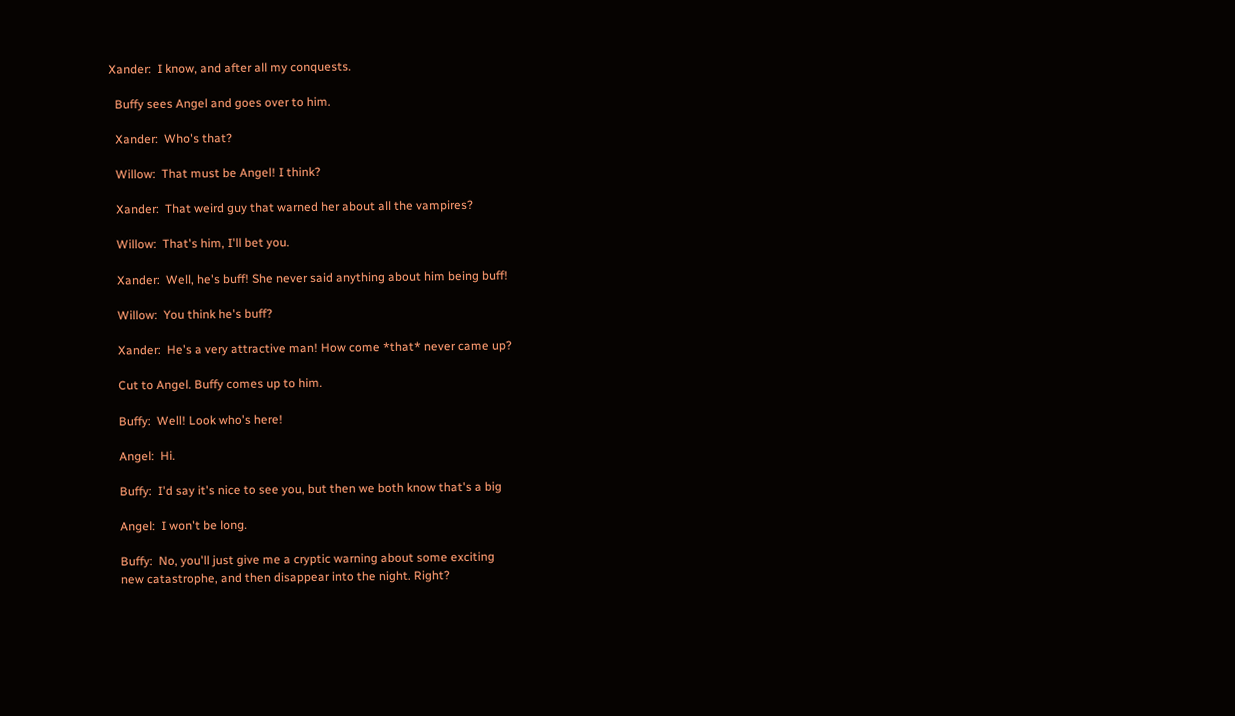Xander:  I know, and after all my conquests.

  Buffy sees Angel and goes over to him.

  Xander:  Who's that?

  Willow:  That must be Angel! I think?

  Xander:  That weird guy that warned her about all the vampires?

  Willow:  That's him, I'll bet you.

  Xander:  Well, he's buff! She never said anything about him being buff!

  Willow:  You think he's buff?

  Xander:  He's a very attractive man! How come *that* never came up?

  Cut to Angel. Buffy comes up to him.

  Buffy:  Well! Look who's here!

  Angel:  Hi.

  Buffy:  I'd say it's nice to see you, but then we both know that's a big

  Angel:  I won't be long.

  Buffy:  No, you'll just give me a cryptic warning about some exciting
  new catastrophe, and then disappear into the night. Right?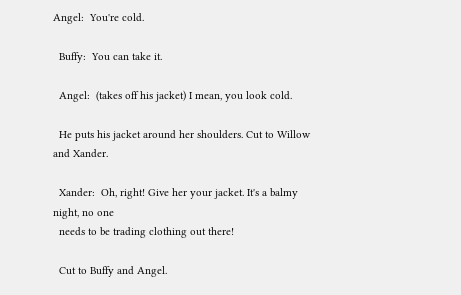Angel:  You're cold.

  Buffy:  You can take it.

  Angel:  (takes off his jacket) I mean, you look cold.

  He puts his jacket around her shoulders. Cut to Willow and Xander.

  Xander:  Oh, right! Give her your jacket. It's a balmy night, no one
  needs to be trading clothing out there!

  Cut to Buffy and Angel.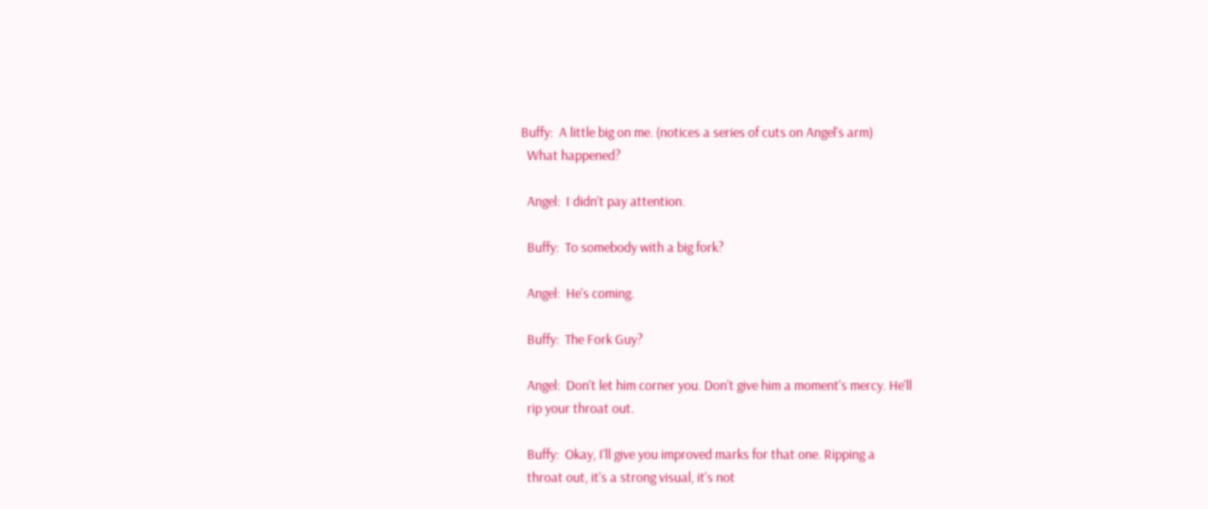Buffy:  A little big on me. (notices a series of cuts on Angel's arm)
  What happened?

  Angel:  I didn't pay attention.

  Buffy:  To somebody with a big fork?

  Angel:  He's coming.

  Buffy:  The Fork Guy?

  Angel:  Don't let him corner you. Don't give him a moment's mercy. He'll
  rip your throat out.

  Buffy:  Okay, I'll give you improved marks for that one. Ripping a
  throat out, it's a strong visual, it's not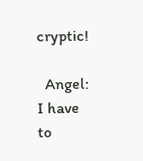cryptic!

  Angel:  I have to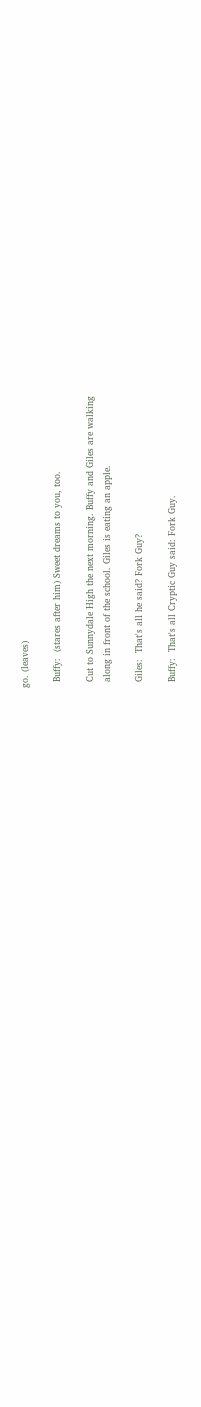go. (leaves)

  Buffy:  (stares after him) Sweet dreams to you, too.

  Cut to Sunnydale High the next morning. Buffy and Giles are walking
  along in front of the school. Giles is eating an apple.

  Giles:  That's all he said? Fork Guy?

  Buffy:  That's all Cryptic Guy said: Fork Guy.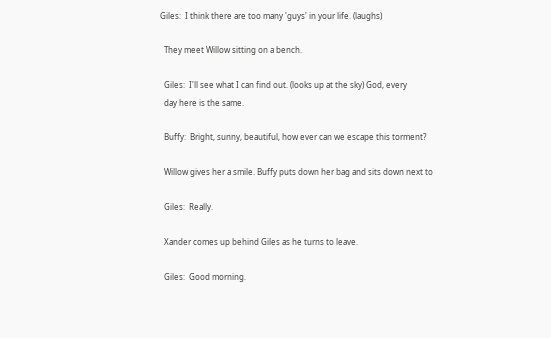Giles:  I think there are too many 'guys' in your life. (laughs)

  They meet Willow sitting on a bench.

  Giles:  I'll see what I can find out. (looks up at the sky) God, every
  day here is the same.

  Buffy:  Bright, sunny, beautiful, how ever can we escape this torment?

  Willow gives her a smile. Buffy puts down her bag and sits down next to

  Giles:  Really.

  Xander comes up behind Giles as he turns to leave.

  Giles:  Good morning.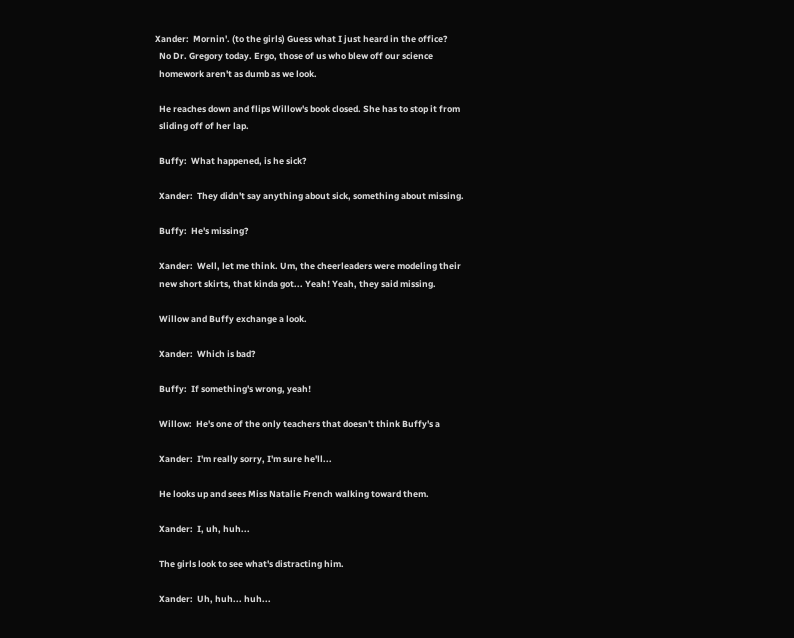Xander:  Mornin'. (to the girls) Guess what I just heard in the office?
  No Dr. Gregory today. Ergo, those of us who blew off our science
  homework aren't as dumb as we look.

  He reaches down and flips Willow's book closed. She has to stop it from
  sliding off of her lap.

  Buffy:  What happened, is he sick?

  Xander:  They didn't say anything about sick, something about missing.

  Buffy:  He's missing?

  Xander:  Well, let me think. Um, the cheerleaders were modeling their
  new short skirts, that kinda got... Yeah! Yeah, they said missing.

  Willow and Buffy exchange a look.

  Xander:  Which is bad?

  Buffy:  If something's wrong, yeah!

  Willow:  He's one of the only teachers that doesn't think Buffy's a

  Xander:  I'm really sorry, I'm sure he'll...

  He looks up and sees Miss Natalie French walking toward them.

  Xander:  I, uh, huh...

  The girls look to see what's distracting him.

  Xander:  Uh, huh... huh...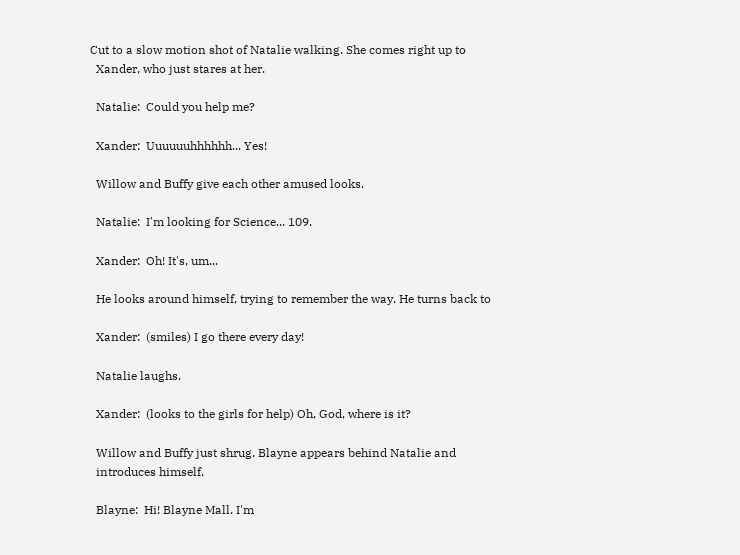Cut to a slow motion shot of Natalie walking. She comes right up to
  Xander, who just stares at her.

  Natalie:  Could you help me?

  Xander:  Uuuuuuhhhhhh... Yes!

  Willow and Buffy give each other amused looks.

  Natalie:  I'm looking for Science... 109.

  Xander:  Oh! It's, um...

  He looks around himself, trying to remember the way. He turns back to

  Xander:  (smiles) I go there every day!

  Natalie laughs.

  Xander:  (looks to the girls for help) Oh, God, where is it?

  Willow and Buffy just shrug. Blayne appears behind Natalie and
  introduces himself.

  Blayne:  Hi! Blayne Mall. I'm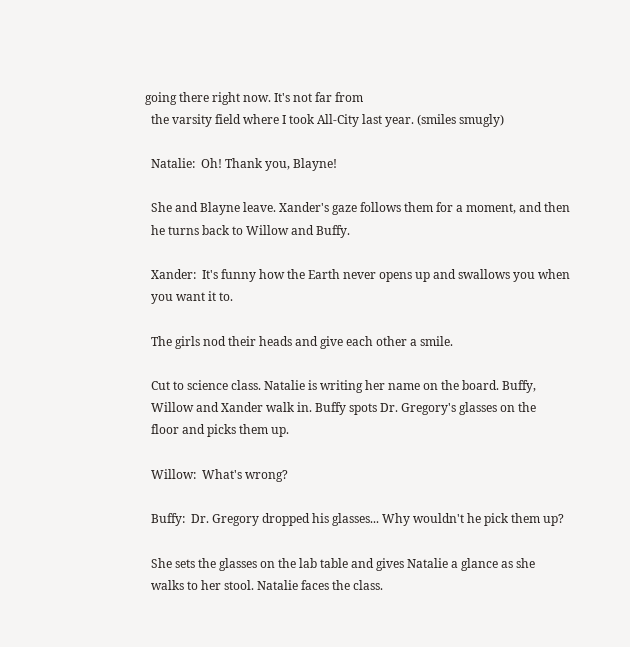going there right now. It's not far from
  the varsity field where I took All-City last year. (smiles smugly)

  Natalie:  Oh! Thank you, Blayne!

  She and Blayne leave. Xander's gaze follows them for a moment, and then
  he turns back to Willow and Buffy.

  Xander:  It's funny how the Earth never opens up and swallows you when
  you want it to.

  The girls nod their heads and give each other a smile.

  Cut to science class. Natalie is writing her name on the board. Buffy,
  Willow and Xander walk in. Buffy spots Dr. Gregory's glasses on the
  floor and picks them up.

  Willow:  What's wrong?

  Buffy:  Dr. Gregory dropped his glasses... Why wouldn't he pick them up?

  She sets the glasses on the lab table and gives Natalie a glance as she
  walks to her stool. Natalie faces the class.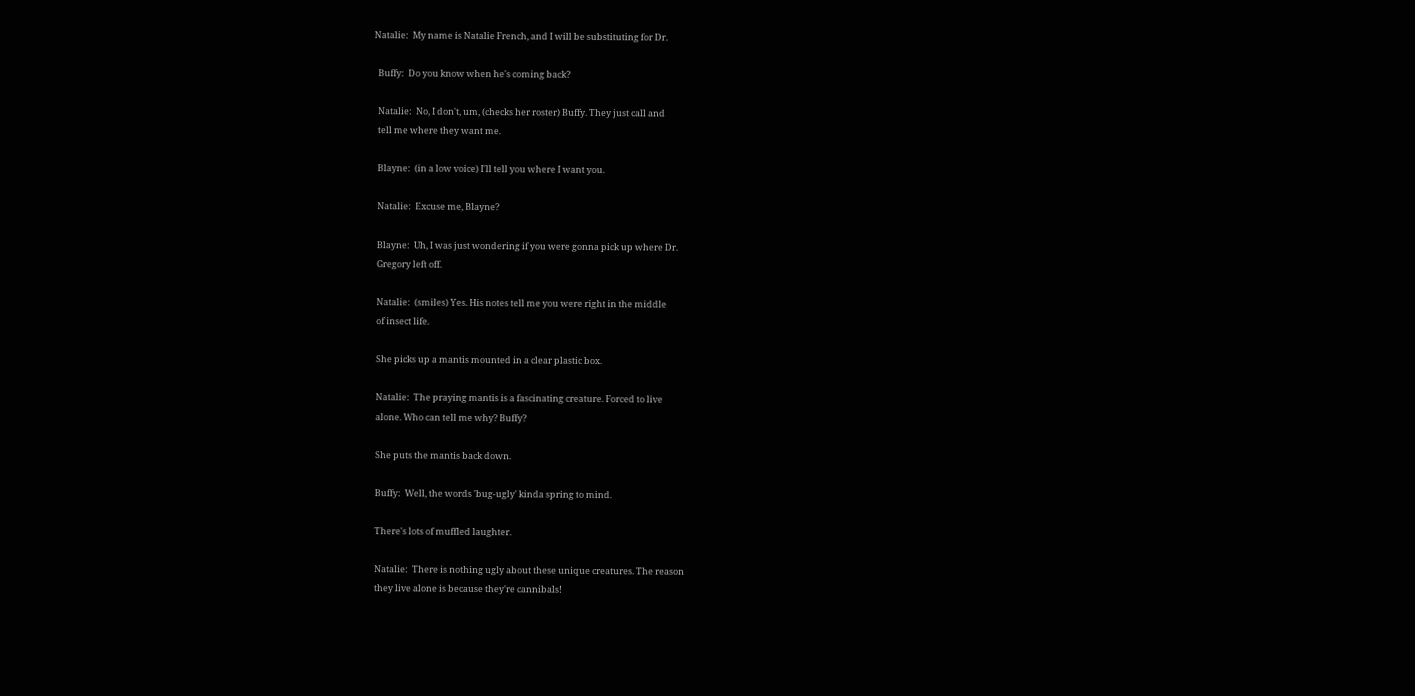Natalie:  My name is Natalie French, and I will be substituting for Dr.

  Buffy:  Do you know when he's coming back?

  Natalie:  No, I don't, um, (checks her roster) Buffy. They just call and
  tell me where they want me.

  Blayne:  (in a low voice) I'll tell you where I want you.

  Natalie:  Excuse me, Blayne?

  Blayne:  Uh, I was just wondering if you were gonna pick up where Dr.
  Gregory left off.

  Natalie:  (smiles) Yes. His notes tell me you were right in the middle
  of insect life.

  She picks up a mantis mounted in a clear plastic box.

  Natalie:  The praying mantis is a fascinating creature. Forced to live
  alone. Who can tell me why? Buffy?

  She puts the mantis back down.

  Buffy:  Well, the words 'bug-ugly' kinda spring to mind.

  There's lots of muffled laughter.

  Natalie:  There is nothing ugly about these unique creatures. The reason
  they live alone is because they're cannibals!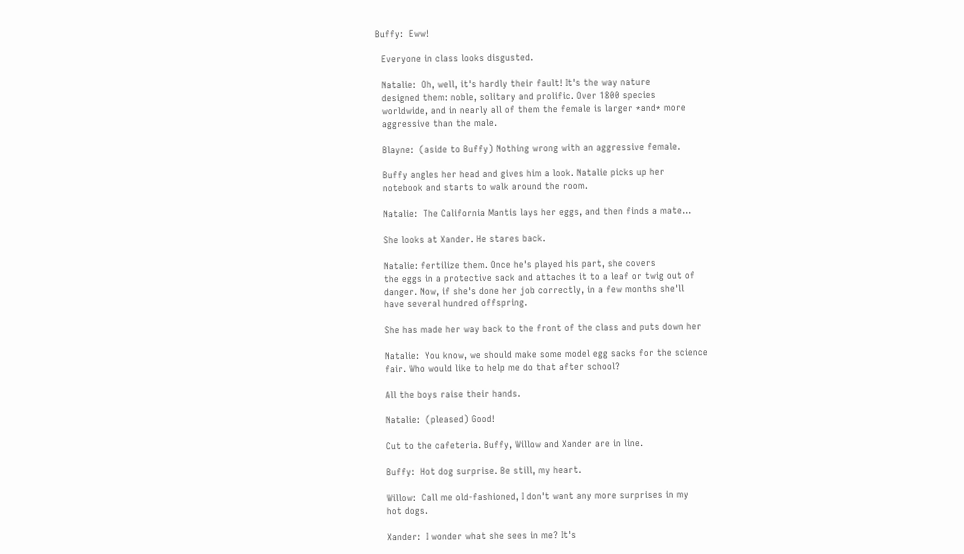Buffy:  Eww!

  Everyone in class looks disgusted.

  Natalie:  Oh, well, it's hardly their fault! It's the way nature
  designed them: noble, solitary and prolific. Over 1800 species
  worldwide, and in nearly all of them the female is larger *and* more
  aggressive than the male.

  Blayne:  (aside to Buffy) Nothing wrong with an aggressive female.

  Buffy angles her head and gives him a look. Natalie picks up her
  notebook and starts to walk around the room.

  Natalie:  The California Mantis lays her eggs, and then finds a mate...

  She looks at Xander. He stares back.

  Natalie: fertilize them. Once he's played his part, she covers
  the eggs in a protective sack and attaches it to a leaf or twig out of
  danger. Now, if she's done her job correctly, in a few months she'll
  have several hundred offspring.

  She has made her way back to the front of the class and puts down her

  Natalie:  You know, we should make some model egg sacks for the science
  fair. Who would like to help me do that after school?

  All the boys raise their hands.

  Natalie:  (pleased) Good!

  Cut to the cafeteria. Buffy, Willow and Xander are in line.

  Buffy:  Hot dog surprise. Be still, my heart.

  Willow:  Call me old-fashioned, I don't want any more surprises in my
  hot dogs.

  Xander:  I wonder what she sees in me? It's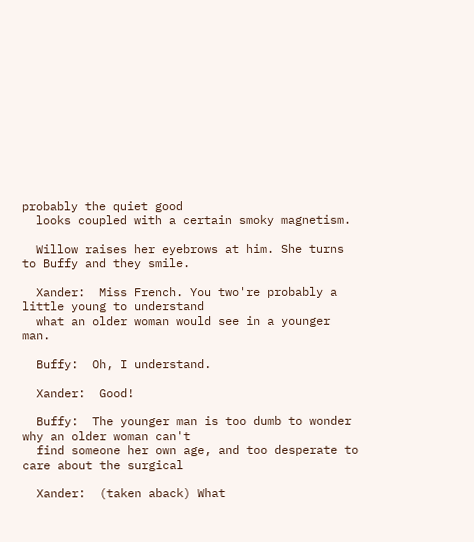probably the quiet good
  looks coupled with a certain smoky magnetism.

  Willow raises her eyebrows at him. She turns to Buffy and they smile.

  Xander:  Miss French. You two're probably a little young to understand
  what an older woman would see in a younger man.

  Buffy:  Oh, I understand.

  Xander:  Good!

  Buffy:  The younger man is too dumb to wonder why an older woman can't
  find someone her own age, and too desperate to care about the surgical

  Xander:  (taken aback) What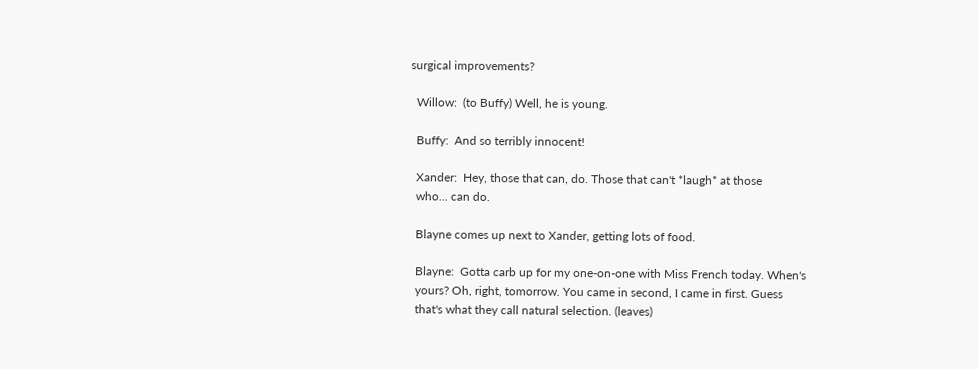surgical improvements?

  Willow:  (to Buffy) Well, he is young.

  Buffy:  And so terribly innocent!

  Xander:  Hey, those that can, do. Those that can't *laugh* at those
  who... can do.

  Blayne comes up next to Xander, getting lots of food.

  Blayne:  Gotta carb up for my one-on-one with Miss French today. When's
  yours? Oh, right, tomorrow. You came in second, I came in first. Guess
  that's what they call natural selection. (leaves)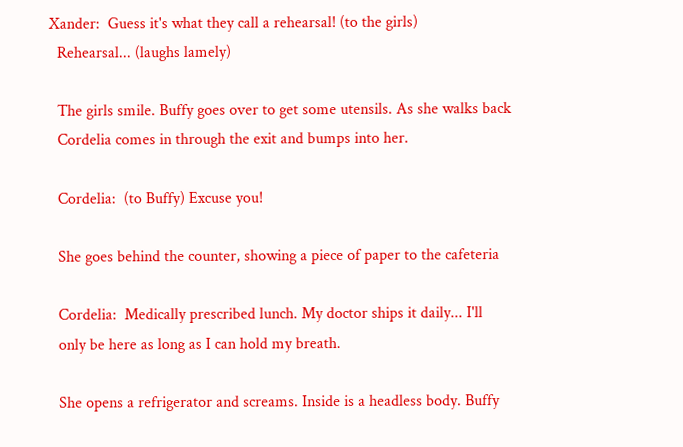Xander:  Guess it's what they call a rehearsal! (to the girls)
  Rehearsal... (laughs lamely)

  The girls smile. Buffy goes over to get some utensils. As she walks back
  Cordelia comes in through the exit and bumps into her.

  Cordelia:  (to Buffy) Excuse you!

  She goes behind the counter, showing a piece of paper to the cafeteria

  Cordelia:  Medically prescribed lunch. My doctor ships it daily... I'll
  only be here as long as I can hold my breath.

  She opens a refrigerator and screams. Inside is a headless body. Buffy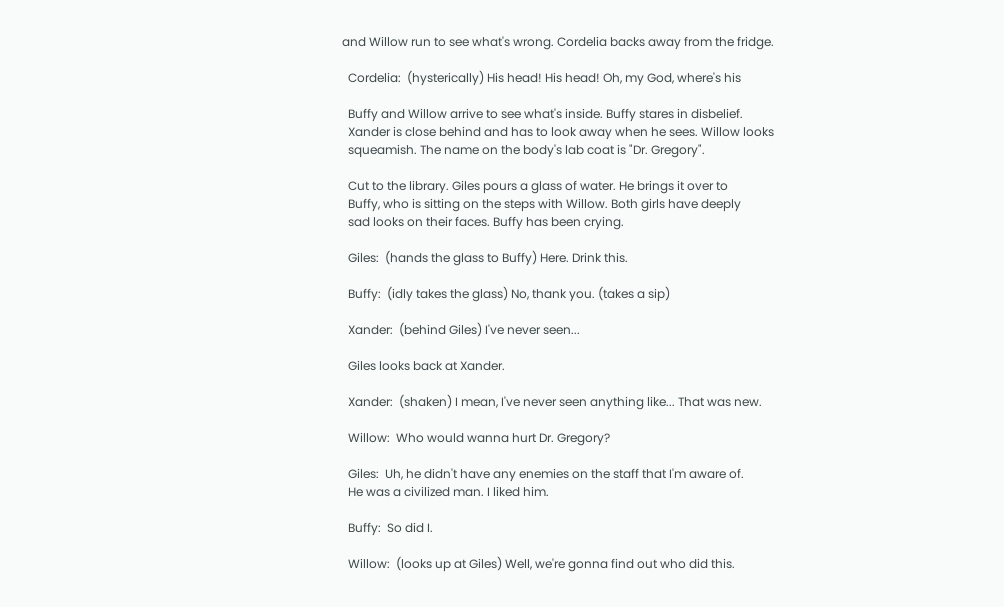and Willow run to see what's wrong. Cordelia backs away from the fridge.

  Cordelia:  (hysterically) His head! His head! Oh, my God, where's his

  Buffy and Willow arrive to see what's inside. Buffy stares in disbelief.
  Xander is close behind and has to look away when he sees. Willow looks
  squeamish. The name on the body's lab coat is "Dr. Gregory".

  Cut to the library. Giles pours a glass of water. He brings it over to
  Buffy, who is sitting on the steps with Willow. Both girls have deeply
  sad looks on their faces. Buffy has been crying.

  Giles:  (hands the glass to Buffy) Here. Drink this.

  Buffy:  (idly takes the glass) No, thank you. (takes a sip)

  Xander:  (behind Giles) I've never seen...

  Giles looks back at Xander.

  Xander:  (shaken) I mean, I've never seen anything like... That was new.

  Willow:  Who would wanna hurt Dr. Gregory?

  Giles:  Uh, he didn't have any enemies on the staff that I'm aware of.
  He was a civilized man. I liked him.

  Buffy:  So did I.

  Willow:  (looks up at Giles) Well, we're gonna find out who did this.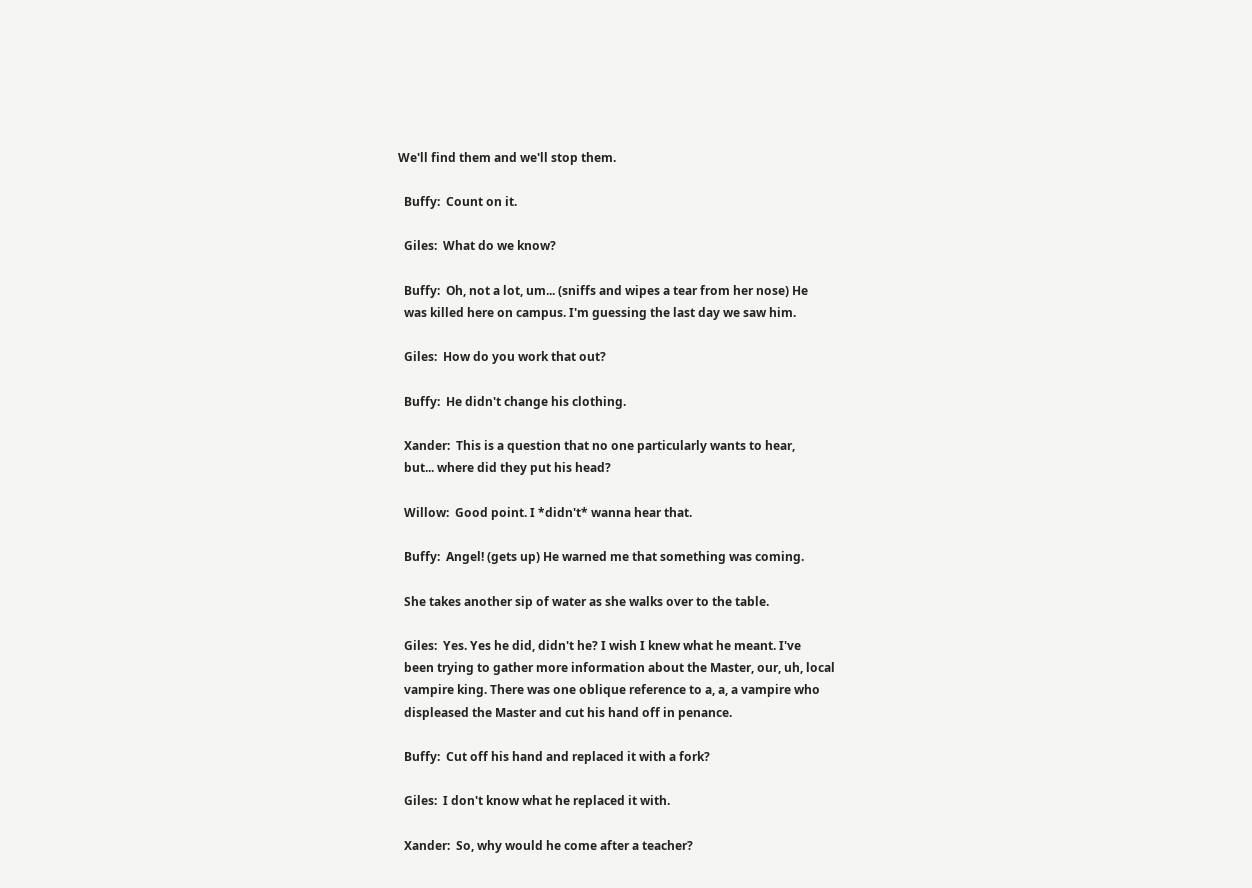We'll find them and we'll stop them.

  Buffy:  Count on it.

  Giles:  What do we know?

  Buffy:  Oh, not a lot, um... (sniffs and wipes a tear from her nose) He
  was killed here on campus. I'm guessing the last day we saw him.

  Giles:  How do you work that out?

  Buffy:  He didn't change his clothing.

  Xander:  This is a question that no one particularly wants to hear,
  but... where did they put his head?

  Willow:  Good point. I *didn't* wanna hear that.

  Buffy:  Angel! (gets up) He warned me that something was coming.

  She takes another sip of water as she walks over to the table.

  Giles:  Yes. Yes he did, didn't he? I wish I knew what he meant. I've
  been trying to gather more information about the Master, our, uh, local
  vampire king. There was one oblique reference to a, a, a vampire who
  displeased the Master and cut his hand off in penance.

  Buffy:  Cut off his hand and replaced it with a fork?

  Giles:  I don't know what he replaced it with.

  Xander:  So, why would he come after a teacher?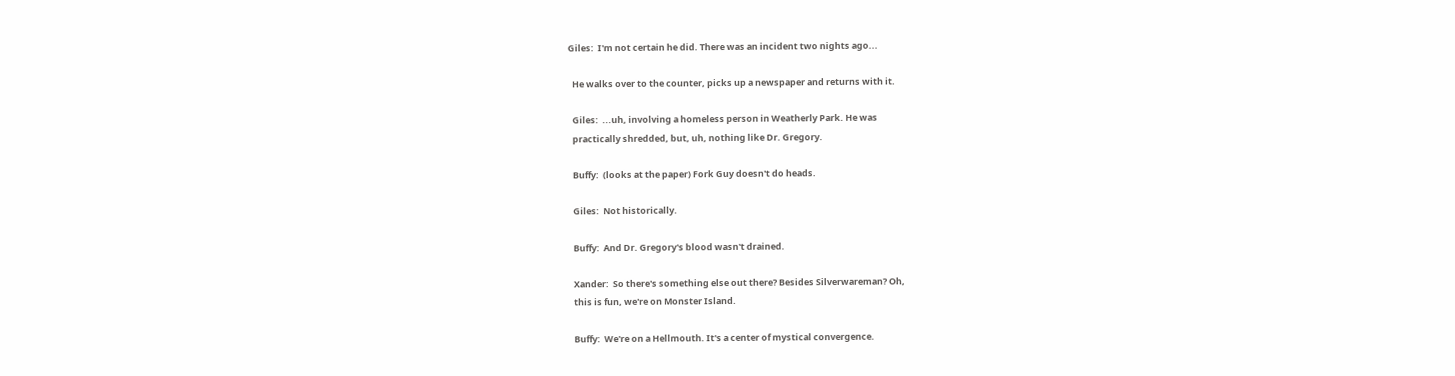Giles:  I'm not certain he did. There was an incident two nights ago...

  He walks over to the counter, picks up a newspaper and returns with it.

  Giles:  ...uh, involving a homeless person in Weatherly Park. He was
  practically shredded, but, uh, nothing like Dr. Gregory.

  Buffy:  (looks at the paper) Fork Guy doesn't do heads.

  Giles:  Not historically.

  Buffy:  And Dr. Gregory's blood wasn't drained.

  Xander:  So there's something else out there? Besides Silverwareman? Oh,
  this is fun, we're on Monster Island.

  Buffy:  We're on a Hellmouth. It's a center of mystical convergence.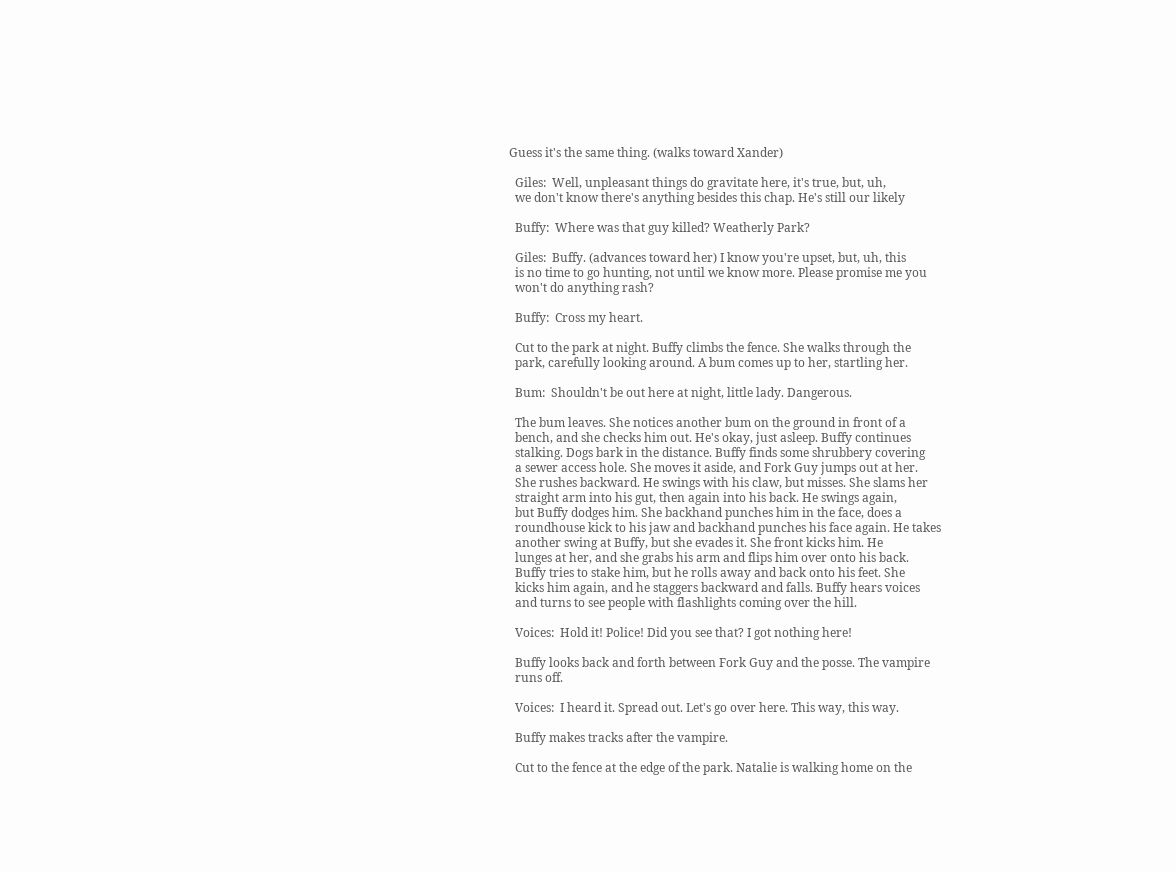Guess it's the same thing. (walks toward Xander)

  Giles:  Well, unpleasant things do gravitate here, it's true, but, uh,
  we don't know there's anything besides this chap. He's still our likely

  Buffy:  Where was that guy killed? Weatherly Park?

  Giles:  Buffy. (advances toward her) I know you're upset, but, uh, this
  is no time to go hunting, not until we know more. Please promise me you
  won't do anything rash?

  Buffy:  Cross my heart.

  Cut to the park at night. Buffy climbs the fence. She walks through the
  park, carefully looking around. A bum comes up to her, startling her.

  Bum:  Shouldn't be out here at night, little lady. Dangerous.

  The bum leaves. She notices another bum on the ground in front of a
  bench, and she checks him out. He's okay, just asleep. Buffy continues
  stalking. Dogs bark in the distance. Buffy finds some shrubbery covering
  a sewer access hole. She moves it aside, and Fork Guy jumps out at her.
  She rushes backward. He swings with his claw, but misses. She slams her
  straight arm into his gut, then again into his back. He swings again,
  but Buffy dodges him. She backhand punches him in the face, does a
  roundhouse kick to his jaw and backhand punches his face again. He takes
  another swing at Buffy, but she evades it. She front kicks him. He
  lunges at her, and she grabs his arm and flips him over onto his back.
  Buffy tries to stake him, but he rolls away and back onto his feet. She
  kicks him again, and he staggers backward and falls. Buffy hears voices
  and turns to see people with flashlights coming over the hill.

  Voices:  Hold it! Police! Did you see that? I got nothing here!

  Buffy looks back and forth between Fork Guy and the posse. The vampire
  runs off.

  Voices:  I heard it. Spread out. Let's go over here. This way, this way.

  Buffy makes tracks after the vampire.

  Cut to the fence at the edge of the park. Natalie is walking home on the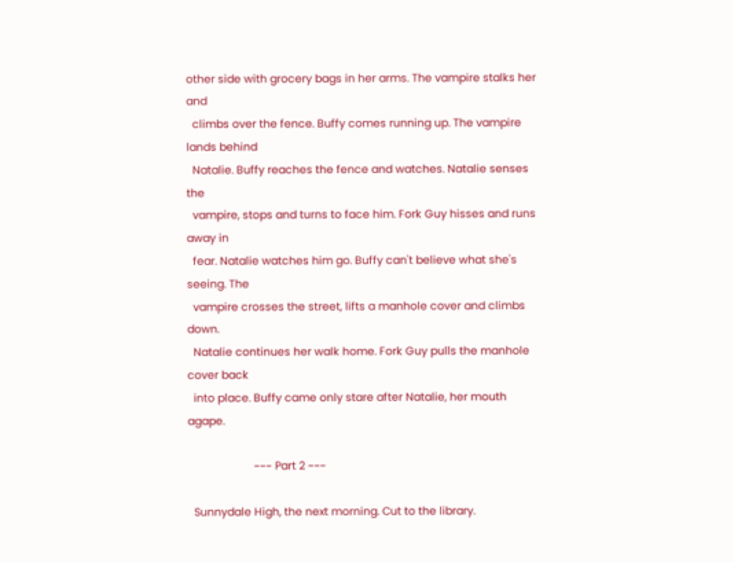other side with grocery bags in her arms. The vampire stalks her and
  climbs over the fence. Buffy comes running up. The vampire lands behind
  Natalie. Buffy reaches the fence and watches. Natalie senses the
  vampire, stops and turns to face him. Fork Guy hisses and runs away in
  fear. Natalie watches him go. Buffy can't believe what she's seeing. The
  vampire crosses the street, lifts a manhole cover and climbs down.
  Natalie continues her walk home. Fork Guy pulls the manhole cover back
  into place. Buffy came only stare after Natalie, her mouth agape.

                      ~~~ Part 2 ~~~

  Sunnydale High, the next morning. Cut to the library.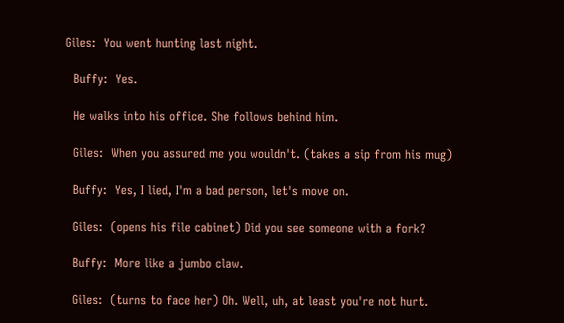Giles:  You went hunting last night.

  Buffy:  Yes.

  He walks into his office. She follows behind him.

  Giles:  When you assured me you wouldn't. (takes a sip from his mug)

  Buffy:  Yes, I lied, I'm a bad person, let's move on.

  Giles:  (opens his file cabinet) Did you see someone with a fork?

  Buffy:  More like a jumbo claw.

  Giles:  (turns to face her) Oh. Well, uh, at least you're not hurt.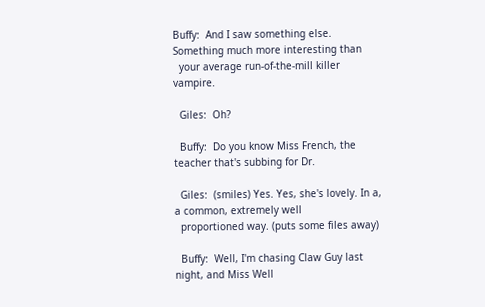Buffy:  And I saw something else. Something much more interesting than
  your average run-of-the-mill killer vampire.

  Giles:  Oh?

  Buffy:  Do you know Miss French, the teacher that's subbing for Dr.

  Giles:  (smiles) Yes. Yes, she's lovely. In a, a common, extremely well
  proportioned way. (puts some files away)

  Buffy:  Well, I'm chasing Claw Guy last night, and Miss Well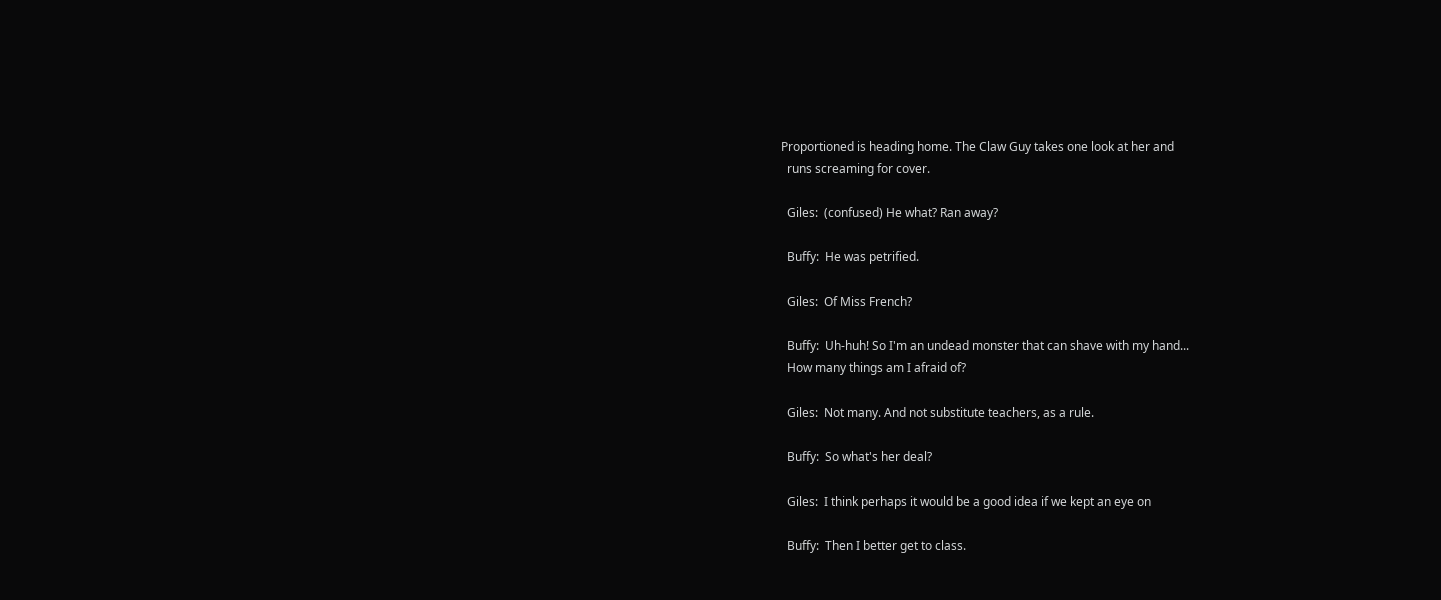Proportioned is heading home. The Claw Guy takes one look at her and
  runs screaming for cover.

  Giles:  (confused) He what? Ran away?

  Buffy:  He was petrified.

  Giles:  Of Miss French?

  Buffy:  Uh-huh! So I'm an undead monster that can shave with my hand...
  How many things am I afraid of?

  Giles:  Not many. And not substitute teachers, as a rule.

  Buffy:  So what's her deal?

  Giles:  I think perhaps it would be a good idea if we kept an eye on

  Buffy:  Then I better get to class.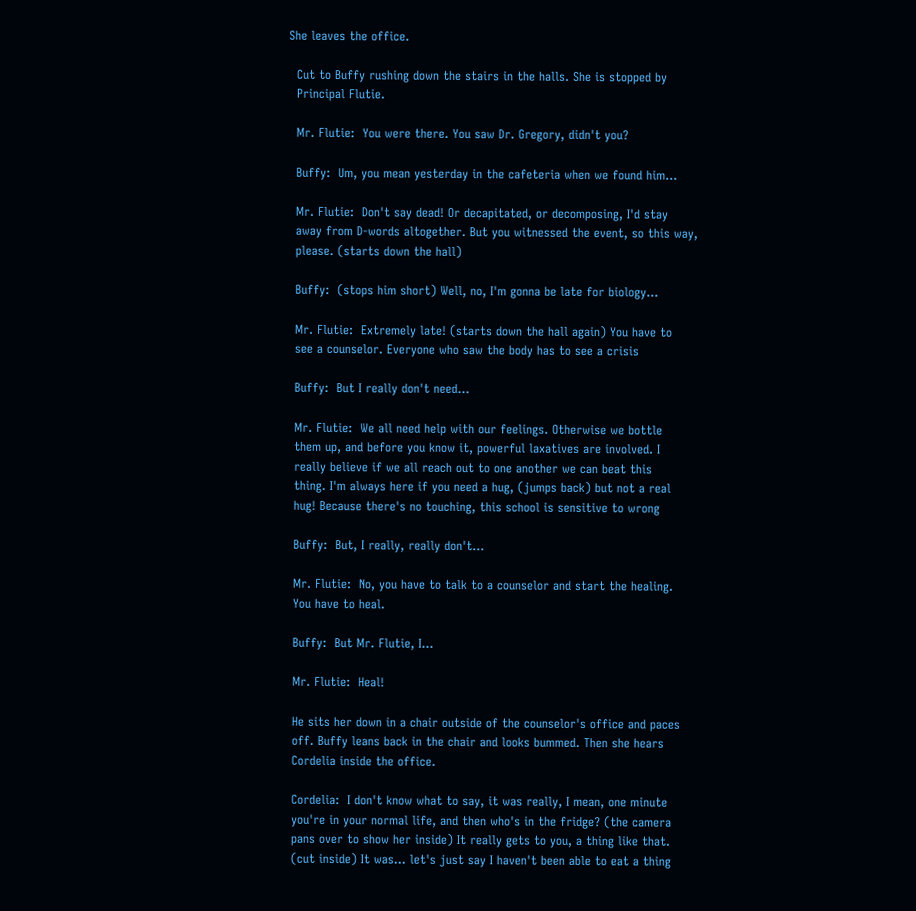She leaves the office.

  Cut to Buffy rushing down the stairs in the halls. She is stopped by
  Principal Flutie.

  Mr. Flutie:  You were there. You saw Dr. Gregory, didn't you?

  Buffy:  Um, you mean yesterday in the cafeteria when we found him...

  Mr. Flutie:  Don't say dead! Or decapitated, or decomposing, I'd stay
  away from D-words altogether. But you witnessed the event, so this way,
  please. (starts down the hall)

  Buffy:  (stops him short) Well, no, I'm gonna be late for biology...

  Mr. Flutie:  Extremely late! (starts down the hall again) You have to
  see a counselor. Everyone who saw the body has to see a crisis

  Buffy:  But I really don't need...

  Mr. Flutie:  We all need help with our feelings. Otherwise we bottle
  them up, and before you know it, powerful laxatives are involved. I
  really believe if we all reach out to one another we can beat this
  thing. I'm always here if you need a hug, (jumps back) but not a real
  hug! Because there's no touching, this school is sensitive to wrong

  Buffy:  But, I really, really don't...

  Mr. Flutie:  No, you have to talk to a counselor and start the healing.
  You have to heal.

  Buffy:  But Mr. Flutie, I...

  Mr. Flutie:  Heal!

  He sits her down in a chair outside of the counselor's office and paces
  off. Buffy leans back in the chair and looks bummed. Then she hears
  Cordelia inside the office.

  Cordelia:  I don't know what to say, it was really, I mean, one minute
  you're in your normal life, and then who's in the fridge? (the camera
  pans over to show her inside) It really gets to you, a thing like that.
  (cut inside) It was... let's just say I haven't been able to eat a thing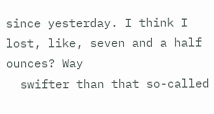since yesterday. I think I lost, like, seven and a half ounces? Way
  swifter than that so-called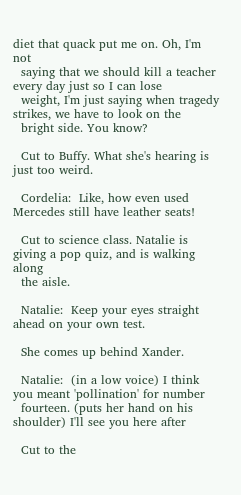diet that quack put me on. Oh, I'm not
  saying that we should kill a teacher every day just so I can lose
  weight, I'm just saying when tragedy strikes, we have to look on the
  bright side. You know?

  Cut to Buffy. What she's hearing is just too weird.

  Cordelia:  Like, how even used Mercedes still have leather seats!

  Cut to science class. Natalie is giving a pop quiz, and is walking along
  the aisle.

  Natalie:  Keep your eyes straight ahead on your own test.

  She comes up behind Xander.

  Natalie:  (in a low voice) I think you meant 'pollination' for number
  fourteen. (puts her hand on his shoulder) I'll see you here after

  Cut to the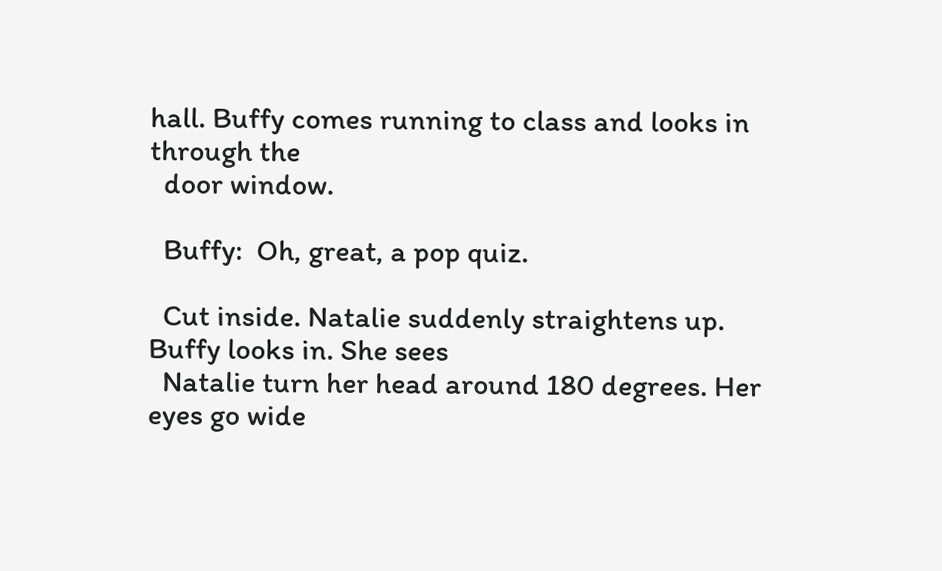hall. Buffy comes running to class and looks in through the
  door window.

  Buffy:  Oh, great, a pop quiz.

  Cut inside. Natalie suddenly straightens up. Buffy looks in. She sees
  Natalie turn her head around 180 degrees. Her eyes go wide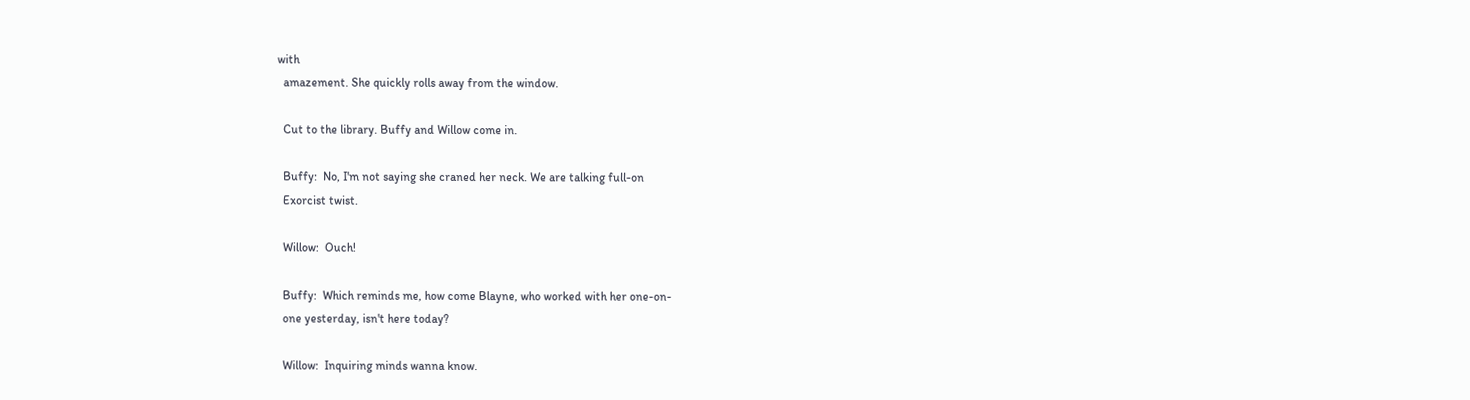with
  amazement. She quickly rolls away from the window.

  Cut to the library. Buffy and Willow come in.

  Buffy:  No, I'm not saying she craned her neck. We are talking full-on
  Exorcist twist.

  Willow:  Ouch!

  Buffy:  Which reminds me, how come Blayne, who worked with her one-on-
  one yesterday, isn't here today?

  Willow:  Inquiring minds wanna know.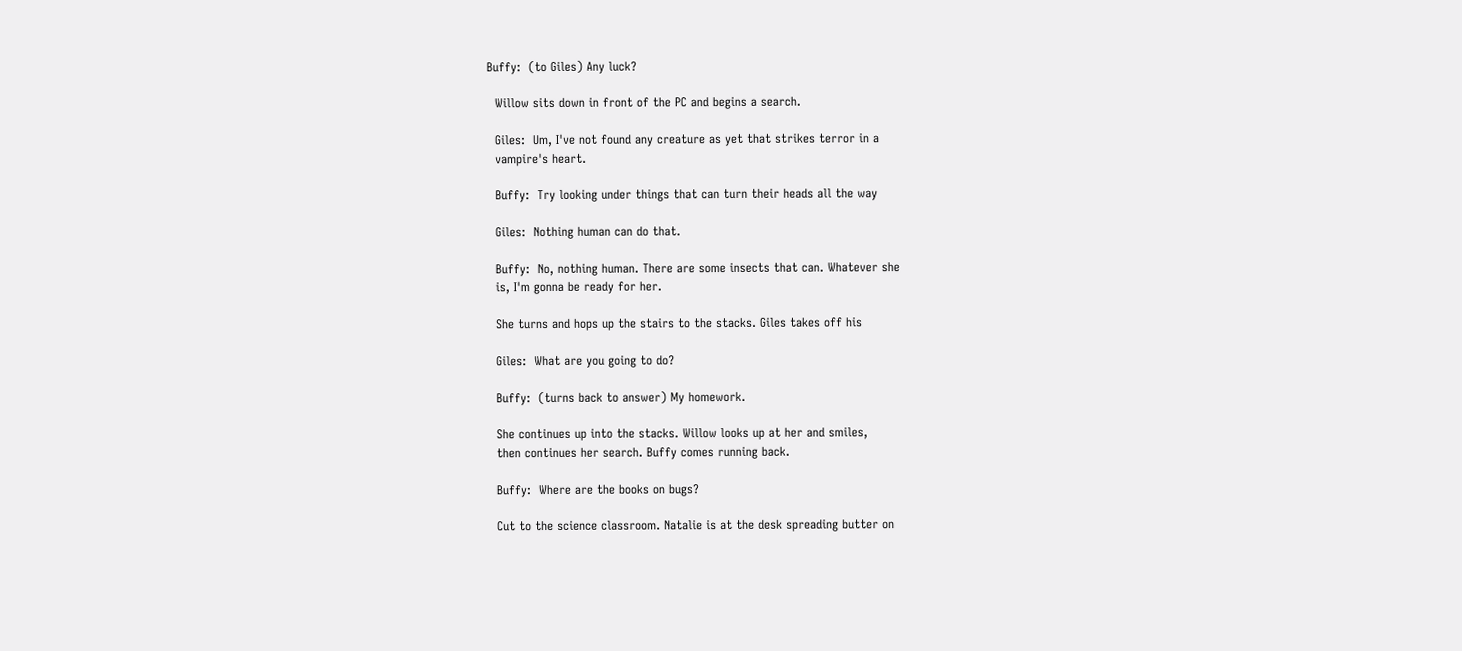Buffy:  (to Giles) Any luck?

  Willow sits down in front of the PC and begins a search.

  Giles:  Um, I've not found any creature as yet that strikes terror in a
  vampire's heart.

  Buffy:  Try looking under things that can turn their heads all the way

  Giles:  Nothing human can do that.

  Buffy:  No, nothing human. There are some insects that can. Whatever she
  is, I'm gonna be ready for her.

  She turns and hops up the stairs to the stacks. Giles takes off his

  Giles:  What are you going to do?

  Buffy:  (turns back to answer) My homework.

  She continues up into the stacks. Willow looks up at her and smiles,
  then continues her search. Buffy comes running back.

  Buffy:  Where are the books on bugs?

  Cut to the science classroom. Natalie is at the desk spreading butter on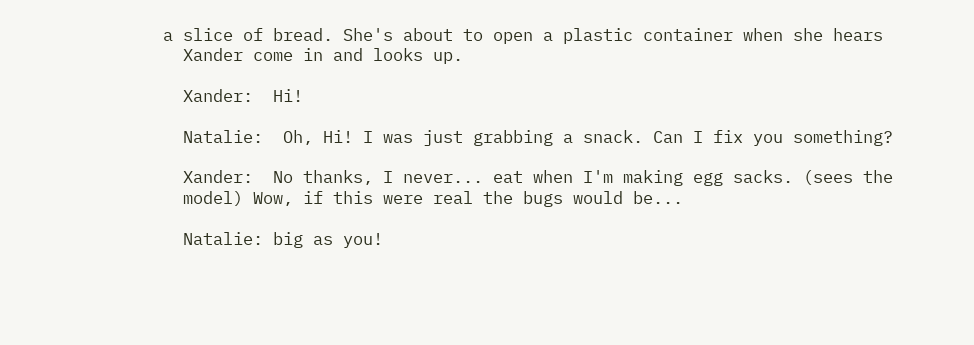a slice of bread. She's about to open a plastic container when she hears
  Xander come in and looks up.

  Xander:  Hi!

  Natalie:  Oh, Hi! I was just grabbing a snack. Can I fix you something?

  Xander:  No thanks, I never... eat when I'm making egg sacks. (sees the
  model) Wow, if this were real the bugs would be...

  Natalie: big as you!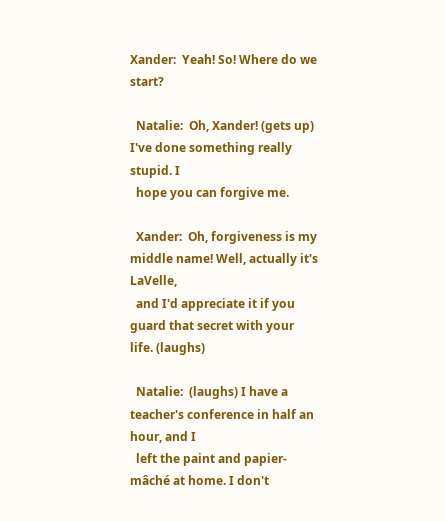Xander:  Yeah! So! Where do we start?

  Natalie:  Oh, Xander! (gets up) I've done something really stupid. I
  hope you can forgive me.

  Xander:  Oh, forgiveness is my middle name! Well, actually it's LaVelle,
  and I'd appreciate it if you guard that secret with your life. (laughs)

  Natalie:  (laughs) I have a teacher's conference in half an hour, and I
  left the paint and papier-mâché at home. I don't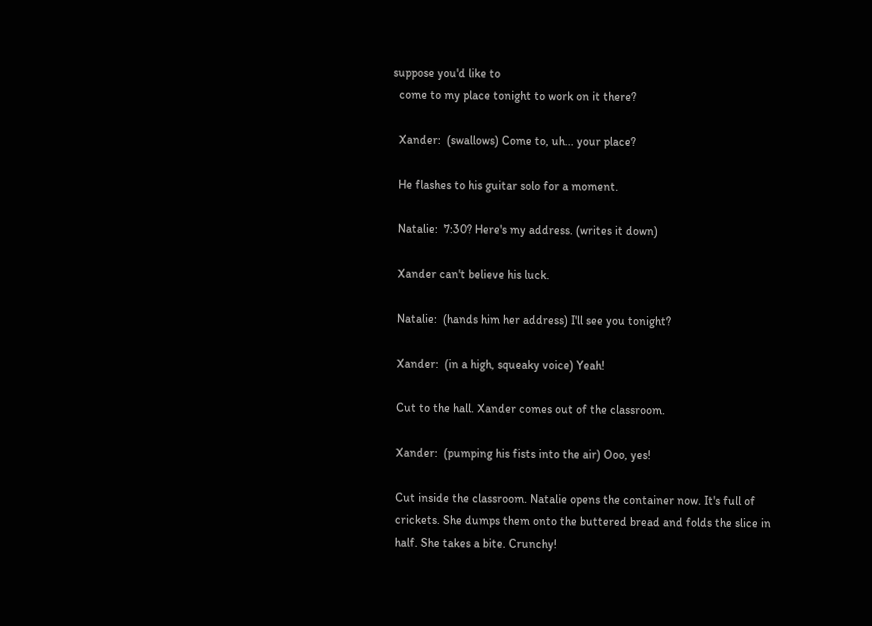suppose you'd like to
  come to my place tonight to work on it there?

  Xander:  (swallows) Come to, uh... your place?

  He flashes to his guitar solo for a moment.

  Natalie:  7:30? Here's my address. (writes it down)

  Xander can't believe his luck.

  Natalie:  (hands him her address) I'll see you tonight?

  Xander:  (in a high, squeaky voice) Yeah!

  Cut to the hall. Xander comes out of the classroom.

  Xander:  (pumping his fists into the air) Ooo, yes!

  Cut inside the classroom. Natalie opens the container now. It's full of
  crickets. She dumps them onto the buttered bread and folds the slice in
  half. She takes a bite. Crunchy!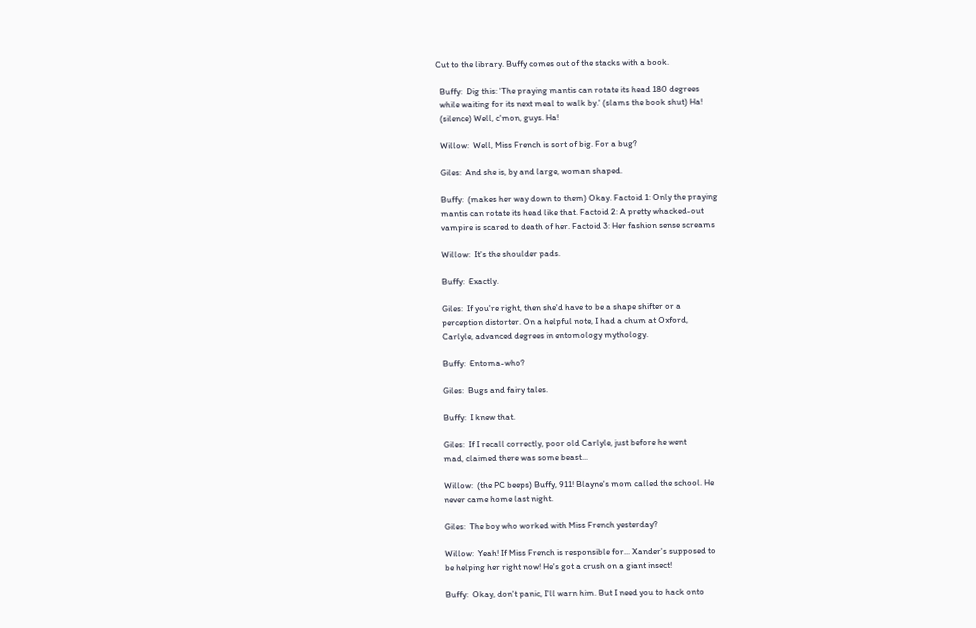Cut to the library. Buffy comes out of the stacks with a book.

  Buffy:  Dig this: 'The praying mantis can rotate its head 180 degrees
  while waiting for its next meal to walk by.' (slams the book shut) Ha!
  (silence) Well, c'mon, guys. Ha!

  Willow:  Well, Miss French is sort of big. For a bug?

  Giles:  And she is, by and large, woman shaped.

  Buffy:  (makes her way down to them) Okay. Factoid 1: Only the praying
  mantis can rotate its head like that. Factoid 2: A pretty whacked-out
  vampire is scared to death of her. Factoid 3: Her fashion sense screams

  Willow:  It's the shoulder pads.

  Buffy:  Exactly.

  Giles:  If you're right, then she'd have to be a shape shifter or a
  perception distorter. On a helpful note, I had a chum at Oxford,
  Carlyle, advanced degrees in entomology mythology.

  Buffy:  Entoma-who?

  Giles:  Bugs and fairy tales.

  Buffy:  I knew that.

  Giles:  If I recall correctly, poor old Carlyle, just before he went
  mad, claimed there was some beast...

  Willow:  (the PC beeps) Buffy, 911! Blayne's mom called the school. He
  never came home last night.

  Giles:  The boy who worked with Miss French yesterday?

  Willow:  Yeah! If Miss French is responsible for... Xander's supposed to
  be helping her right now! He's got a crush on a giant insect!

  Buffy:  Okay, don't panic, I'll warn him. But I need you to hack onto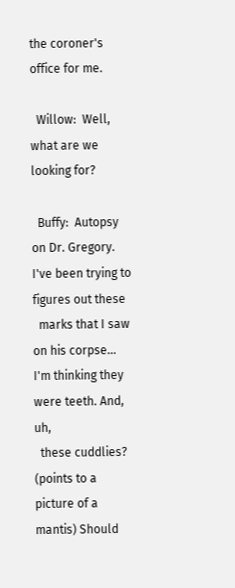the coroner's office for me.

  Willow:  Well, what are we looking for?

  Buffy:  Autopsy on Dr. Gregory. I've been trying to figures out these
  marks that I saw on his corpse... I'm thinking they were teeth. And, uh,
  these cuddlies? (points to a picture of a mantis) Should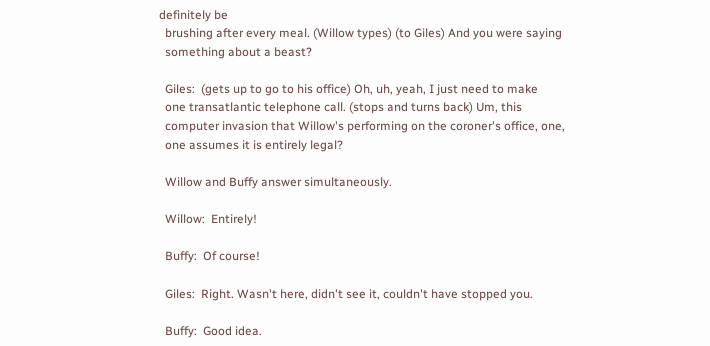definitely be
  brushing after every meal. (Willow types) (to Giles) And you were saying
  something about a beast?

  Giles:  (gets up to go to his office) Oh, uh, yeah, I just need to make
  one transatlantic telephone call. (stops and turns back) Um, this
  computer invasion that Willow's performing on the coroner's office, one,
  one assumes it is entirely legal?

  Willow and Buffy answer simultaneously.

  Willow:  Entirely!

  Buffy:  Of course!

  Giles:  Right. Wasn't here, didn't see it, couldn't have stopped you.

  Buffy:  Good idea.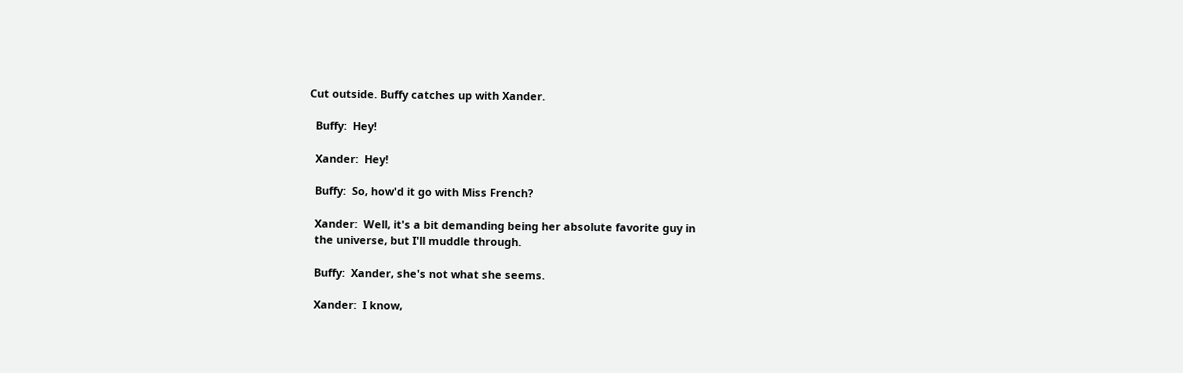Cut outside. Buffy catches up with Xander.

  Buffy:  Hey!

  Xander:  Hey!

  Buffy:  So, how'd it go with Miss French?

  Xander:  Well, it's a bit demanding being her absolute favorite guy in
  the universe, but I'll muddle through.

  Buffy:  Xander, she's not what she seems.

  Xander:  I know,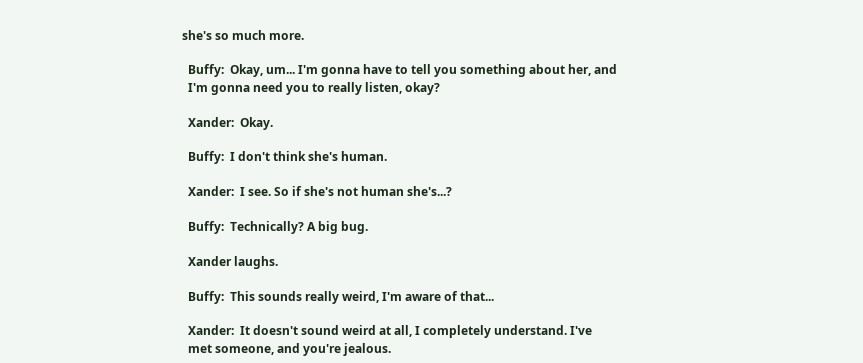she's so much more.

  Buffy:  Okay, um... I'm gonna have to tell you something about her, and
  I'm gonna need you to really listen, okay?

  Xander:  Okay.

  Buffy:  I don't think she's human.

  Xander:  I see. So if she's not human she's...?

  Buffy:  Technically? A big bug.

  Xander laughs.

  Buffy:  This sounds really weird, I'm aware of that...

  Xander:  It doesn't sound weird at all, I completely understand. I've
  met someone, and you're jealous.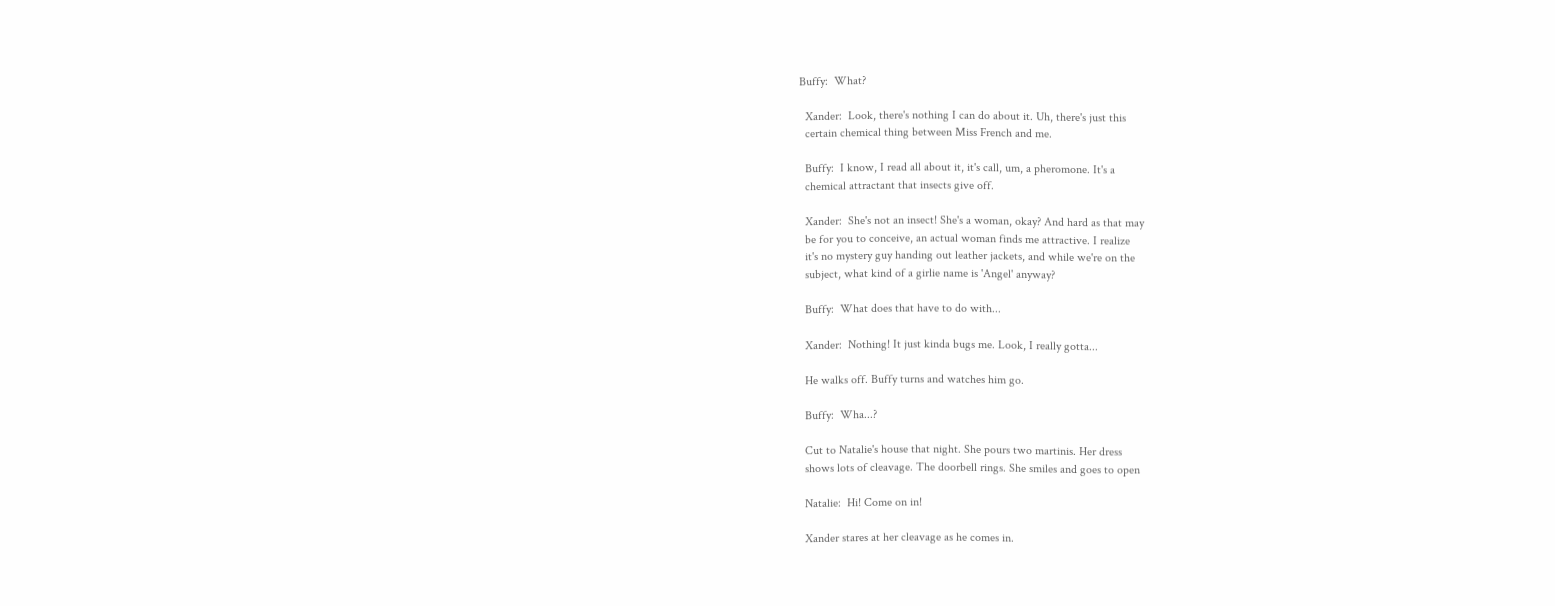Buffy:  What?

  Xander:  Look, there's nothing I can do about it. Uh, there's just this
  certain chemical thing between Miss French and me.

  Buffy:  I know, I read all about it, it's call, um, a pheromone. It's a
  chemical attractant that insects give off.

  Xander:  She's not an insect! She's a woman, okay? And hard as that may
  be for you to conceive, an actual woman finds me attractive. I realize
  it's no mystery guy handing out leather jackets, and while we're on the
  subject, what kind of a girlie name is 'Angel' anyway?

  Buffy:  What does that have to do with...

  Xander:  Nothing! It just kinda bugs me. Look, I really gotta...

  He walks off. Buffy turns and watches him go.

  Buffy:  Wha...?

  Cut to Natalie's house that night. She pours two martinis. Her dress
  shows lots of cleavage. The doorbell rings. She smiles and goes to open

  Natalie:  Hi! Come on in!

  Xander stares at her cleavage as he comes in.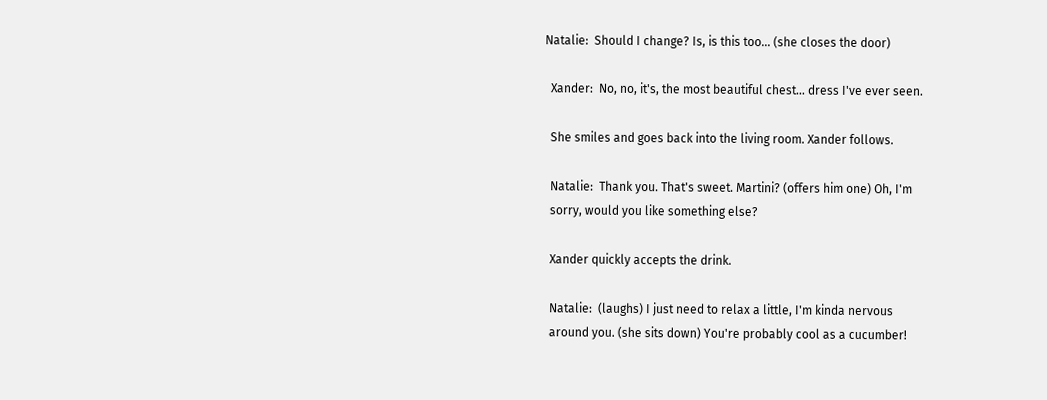Natalie:  Should I change? Is, is this too... (she closes the door)

  Xander:  No, no, it's, the most beautiful chest... dress I've ever seen.

  She smiles and goes back into the living room. Xander follows.

  Natalie:  Thank you. That's sweet. Martini? (offers him one) Oh, I'm
  sorry, would you like something else?

  Xander quickly accepts the drink.

  Natalie:  (laughs) I just need to relax a little, I'm kinda nervous
  around you. (she sits down) You're probably cool as a cucumber!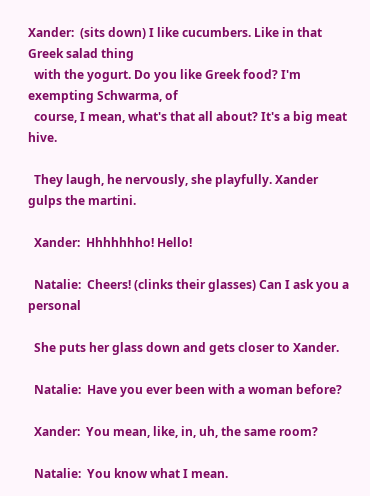Xander:  (sits down) I like cucumbers. Like in that Greek salad thing
  with the yogurt. Do you like Greek food? I'm exempting Schwarma, of
  course, I mean, what's that all about? It's a big meat hive.

  They laugh, he nervously, she playfully. Xander gulps the martini.

  Xander:  Hhhhhhho! Hello!

  Natalie:  Cheers! (clinks their glasses) Can I ask you a personal

  She puts her glass down and gets closer to Xander.

  Natalie:  Have you ever been with a woman before?

  Xander:  You mean, like, in, uh, the same room?

  Natalie:  You know what I mean.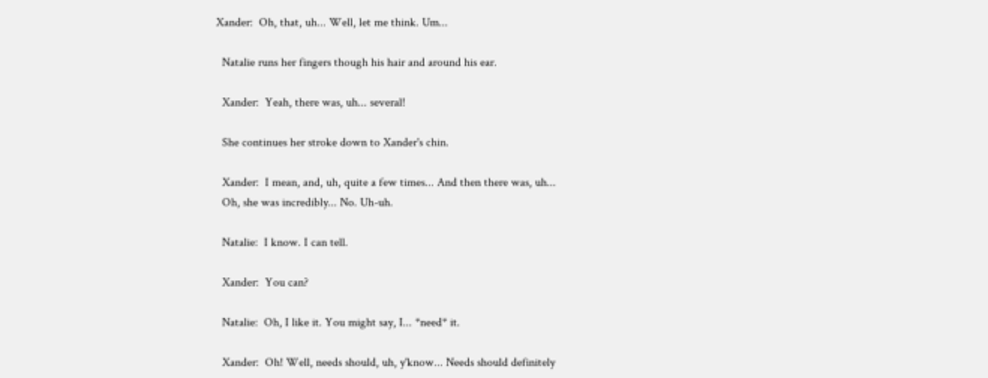Xander:  Oh, that, uh... Well, let me think. Um...

  Natalie runs her fingers though his hair and around his ear.

  Xander:  Yeah, there was, uh... several!

  She continues her stroke down to Xander's chin.

  Xander:  I mean, and, uh, quite a few times... And then there was, uh...
  Oh, she was incredibly... No. Uh-uh.

  Natalie:  I know. I can tell.

  Xander:  You can?

  Natalie:  Oh, I like it. You might say, I... *need* it.

  Xander:  Oh! Well, needs should, uh, y'know... Needs should definitely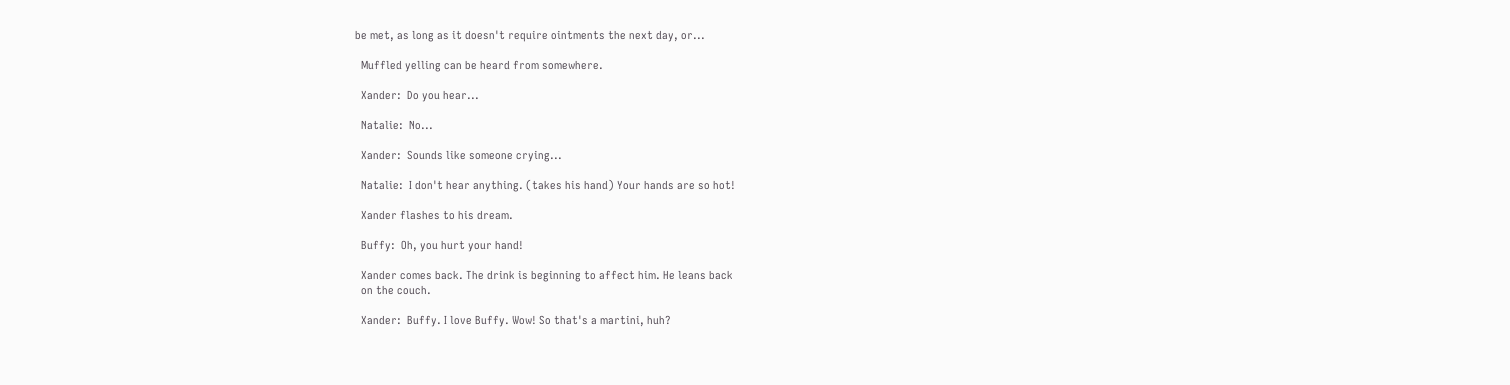be met, as long as it doesn't require ointments the next day, or...

  Muffled yelling can be heard from somewhere.

  Xander:  Do you hear...

  Natalie:  No...

  Xander:  Sounds like someone crying...

  Natalie:  I don't hear anything. (takes his hand) Your hands are so hot!

  Xander flashes to his dream.

  Buffy:  Oh, you hurt your hand!

  Xander comes back. The drink is beginning to affect him. He leans back
  on the couch.

  Xander:  Buffy. I love Buffy. Wow! So that's a martini, huh?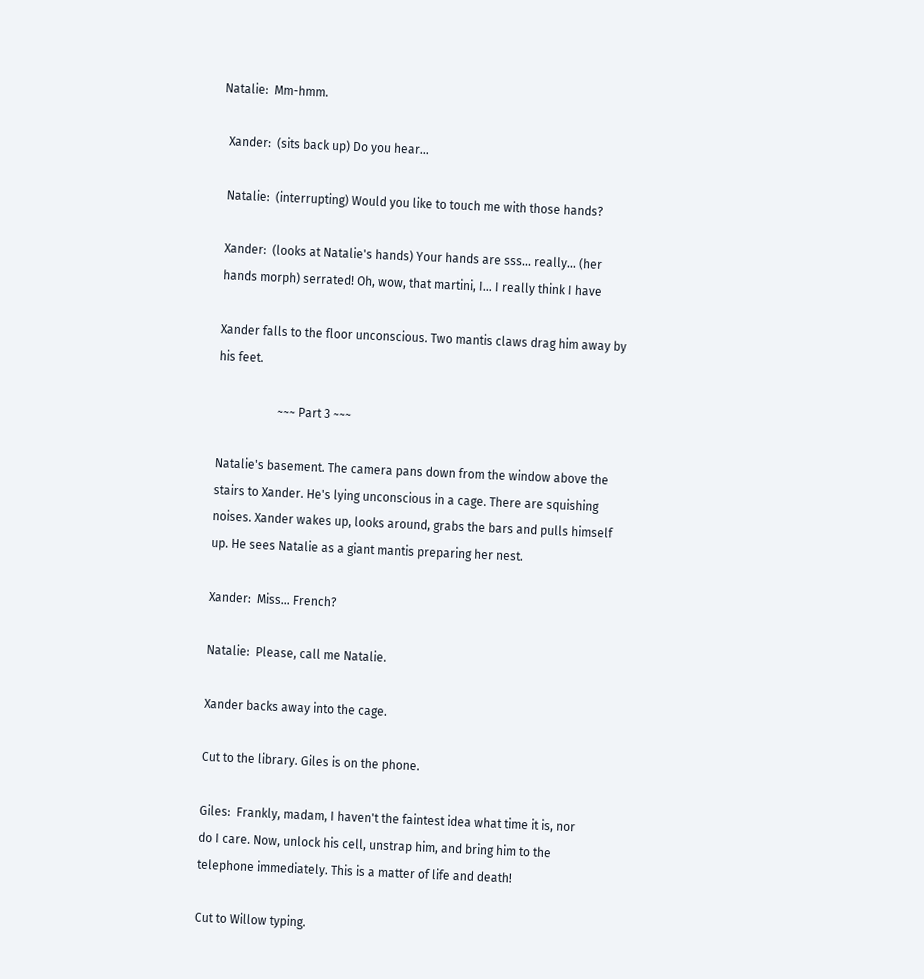Natalie:  Mm-hmm.

  Xander:  (sits back up) Do you hear...

  Natalie:  (interrupting) Would you like to touch me with those hands?

  Xander:  (looks at Natalie's hands) Your hands are sss... really... (her
  hands morph) serrated! Oh, wow, that martini, I... I really think I have

  Xander falls to the floor unconscious. Two mantis claws drag him away by
  his feet.

                      ~~~ Part 3 ~~~

  Natalie's basement. The camera pans down from the window above the
  stairs to Xander. He's lying unconscious in a cage. There are squishing
  noises. Xander wakes up, looks around, grabs the bars and pulls himself
  up. He sees Natalie as a giant mantis preparing her nest.

  Xander:  Miss... French?

  Natalie:  Please, call me Natalie.

  Xander backs away into the cage.

  Cut to the library. Giles is on the phone.

  Giles:  Frankly, madam, I haven't the faintest idea what time it is, nor
  do I care. Now, unlock his cell, unstrap him, and bring him to the
  telephone immediately. This is a matter of life and death!

  Cut to Willow typing.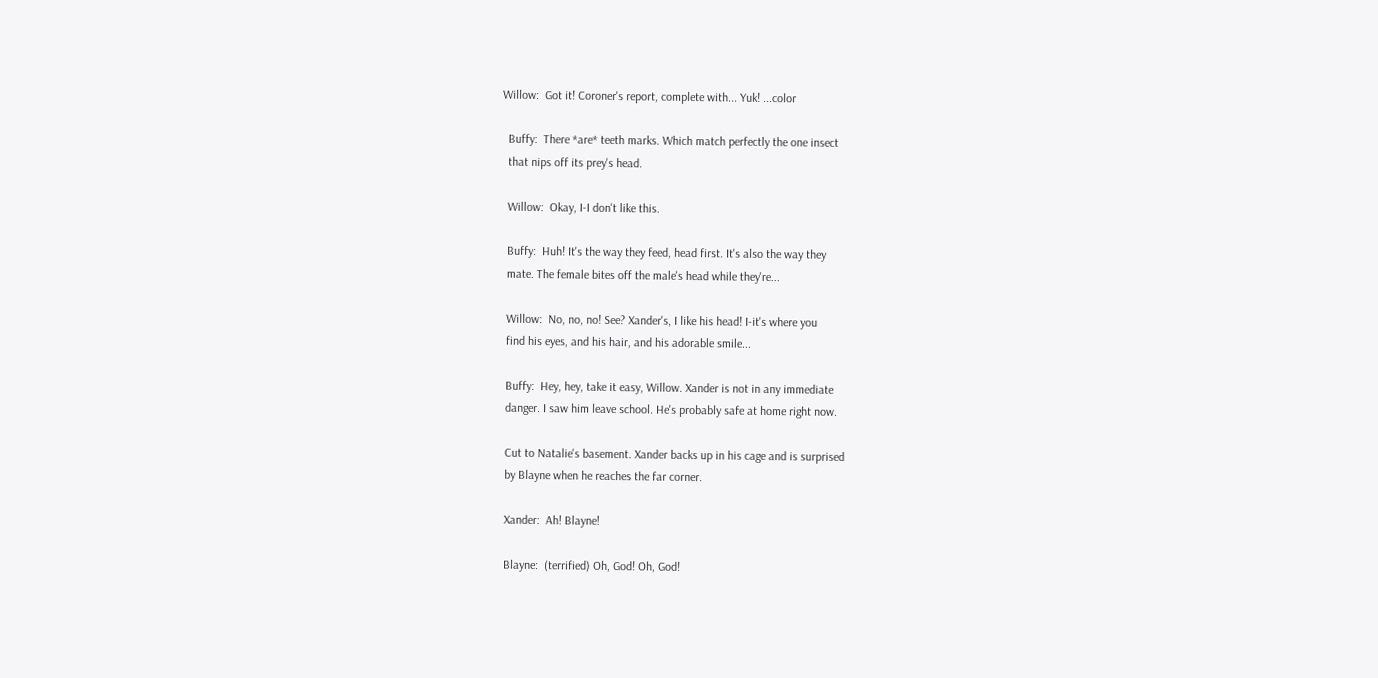Willow:  Got it! Coroner's report, complete with... Yuk! ...color

  Buffy:  There *are* teeth marks. Which match perfectly the one insect
  that nips off its prey's head.

  Willow:  Okay, I-I don't like this.

  Buffy:  Huh! It's the way they feed, head first. It's also the way they
  mate. The female bites off the male's head while they're...

  Willow:  No, no, no! See? Xander's, I like his head! I-it's where you
  find his eyes, and his hair, and his adorable smile...

  Buffy:  Hey, hey, take it easy, Willow. Xander is not in any immediate
  danger. I saw him leave school. He's probably safe at home right now.

  Cut to Natalie's basement. Xander backs up in his cage and is surprised
  by Blayne when he reaches the far corner.

  Xander:  Ah! Blayne!

  Blayne:  (terrified) Oh, God! Oh, God!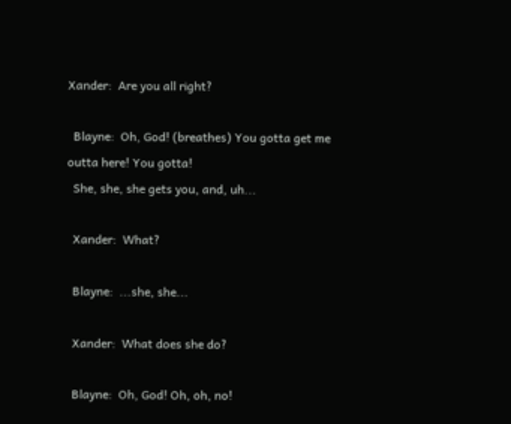Xander:  Are you all right?

  Blayne:  Oh, God! (breathes) You gotta get me outta here! You gotta!
  She, she, she gets you, and, uh...

  Xander:  What?

  Blayne:  ...she, she...

  Xander:  What does she do?

  Blayne:  Oh, God! Oh, oh, no!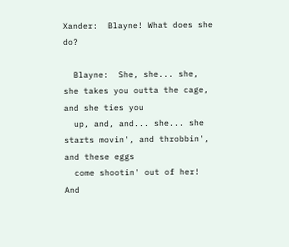Xander:  Blayne! What does she do?

  Blayne:  She, she... she, she takes you outta the cage, and she ties you
  up, and, and... she... she starts movin', and throbbin', and these eggs
  come shootin' out of her! And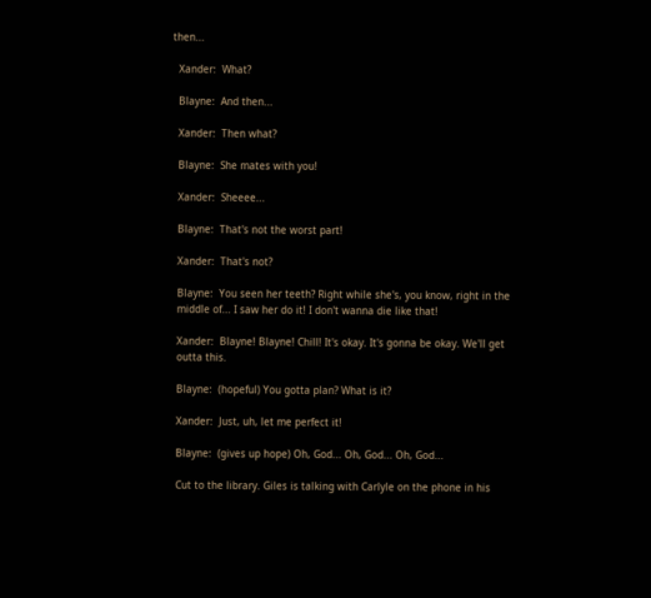then...

  Xander:  What?

  Blayne:  And then...

  Xander:  Then what?

  Blayne:  She mates with you!

  Xander:  Sheeee...

  Blayne:  That's not the worst part!

  Xander:  That's not?

  Blayne:  You seen her teeth? Right while she's, you know, right in the
  middle of... I saw her do it! I don't wanna die like that!

  Xander:  Blayne! Blayne! Chill! It's okay. It's gonna be okay. We'll get
  outta this.

  Blayne:  (hopeful) You gotta plan? What is it?

  Xander:  Just, uh, let me perfect it!

  Blayne:  (gives up hope) Oh, God... Oh, God... Oh, God...

  Cut to the library. Giles is talking with Carlyle on the phone in his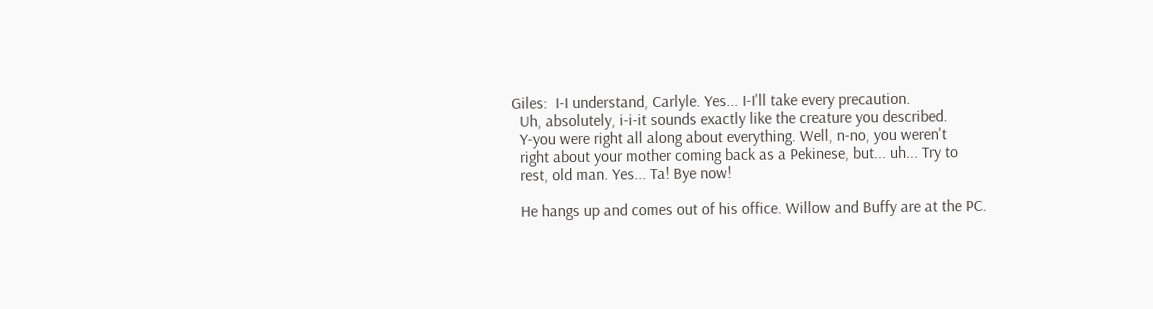Giles:  I-I understand, Carlyle. Yes... I-I'll take every precaution.
  Uh, absolutely, i-i-it sounds exactly like the creature you described.
  Y-you were right all along about everything. Well, n-no, you weren't
  right about your mother coming back as a Pekinese, but... uh... Try to
  rest, old man. Yes... Ta! Bye now!

  He hangs up and comes out of his office. Willow and Buffy are at the PC.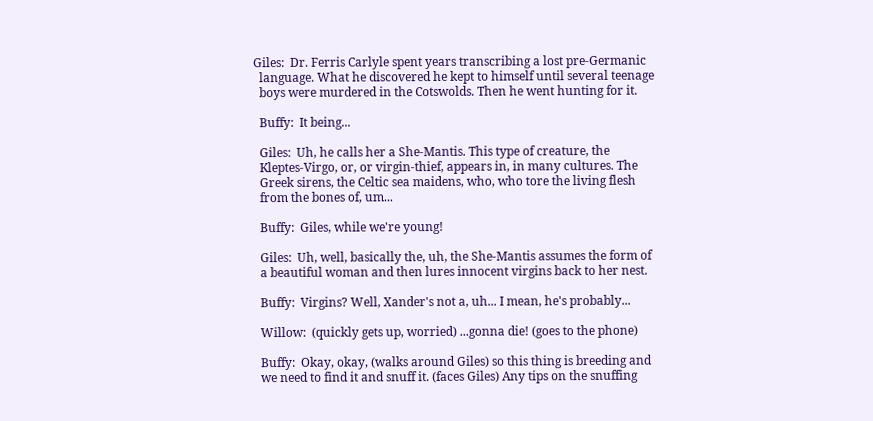Giles:  Dr. Ferris Carlyle spent years transcribing a lost pre-Germanic
  language. What he discovered he kept to himself until several teenage
  boys were murdered in the Cotswolds. Then he went hunting for it.

  Buffy:  It being...

  Giles:  Uh, he calls her a She-Mantis. This type of creature, the
  Kleptes-Virgo, or, or virgin-thief, appears in, in many cultures. The
  Greek sirens, the Celtic sea maidens, who, who tore the living flesh
  from the bones of, um...

  Buffy:  Giles, while we're young!

  Giles:  Uh, well, basically the, uh, the She-Mantis assumes the form of
  a beautiful woman and then lures innocent virgins back to her nest.

  Buffy:  Virgins? Well, Xander's not a, uh... I mean, he's probably...

  Willow:  (quickly gets up, worried) ...gonna die! (goes to the phone)

  Buffy:  Okay, okay, (walks around Giles) so this thing is breeding and
  we need to find it and snuff it. (faces Giles) Any tips on the snuffing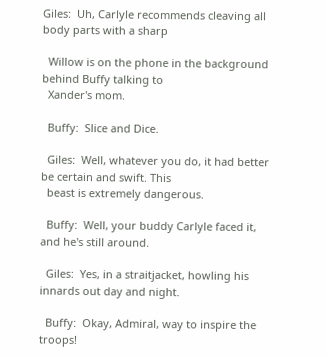Giles:  Uh, Carlyle recommends cleaving all body parts with a sharp

  Willow is on the phone in the background behind Buffy talking to
  Xander's mom.

  Buffy:  Slice and Dice.

  Giles:  Well, whatever you do, it had better be certain and swift. This
  beast is extremely dangerous.

  Buffy:  Well, your buddy Carlyle faced it, and he's still around.

  Giles:  Yes, in a straitjacket, howling his innards out day and night.

  Buffy:  Okay, Admiral, way to inspire the troops!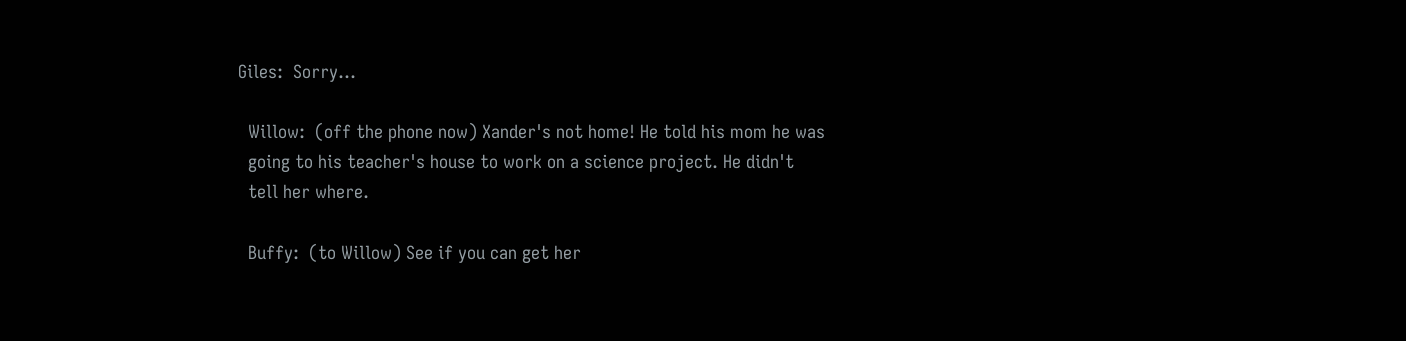Giles:  Sorry...

  Willow:  (off the phone now) Xander's not home! He told his mom he was
  going to his teacher's house to work on a science project. He didn't
  tell her where.

  Buffy:  (to Willow) See if you can get her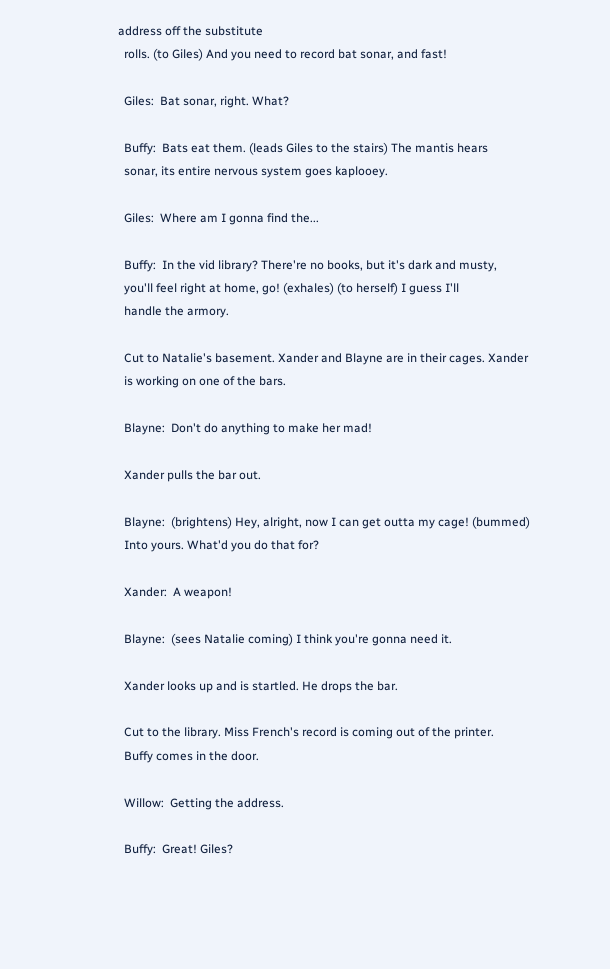address off the substitute
  rolls. (to Giles) And you need to record bat sonar, and fast!

  Giles:  Bat sonar, right. What?

  Buffy:  Bats eat them. (leads Giles to the stairs) The mantis hears
  sonar, its entire nervous system goes kaplooey.

  Giles:  Where am I gonna find the...

  Buffy:  In the vid library? There're no books, but it's dark and musty,
  you'll feel right at home, go! (exhales) (to herself) I guess I'll
  handle the armory.

  Cut to Natalie's basement. Xander and Blayne are in their cages. Xander
  is working on one of the bars.

  Blayne:  Don't do anything to make her mad!

  Xander pulls the bar out.

  Blayne:  (brightens) Hey, alright, now I can get outta my cage! (bummed)
  Into yours. What'd you do that for?

  Xander:  A weapon!

  Blayne:  (sees Natalie coming) I think you're gonna need it.

  Xander looks up and is startled. He drops the bar.

  Cut to the library. Miss French's record is coming out of the printer.
  Buffy comes in the door.

  Willow:  Getting the address.

  Buffy:  Great! Giles?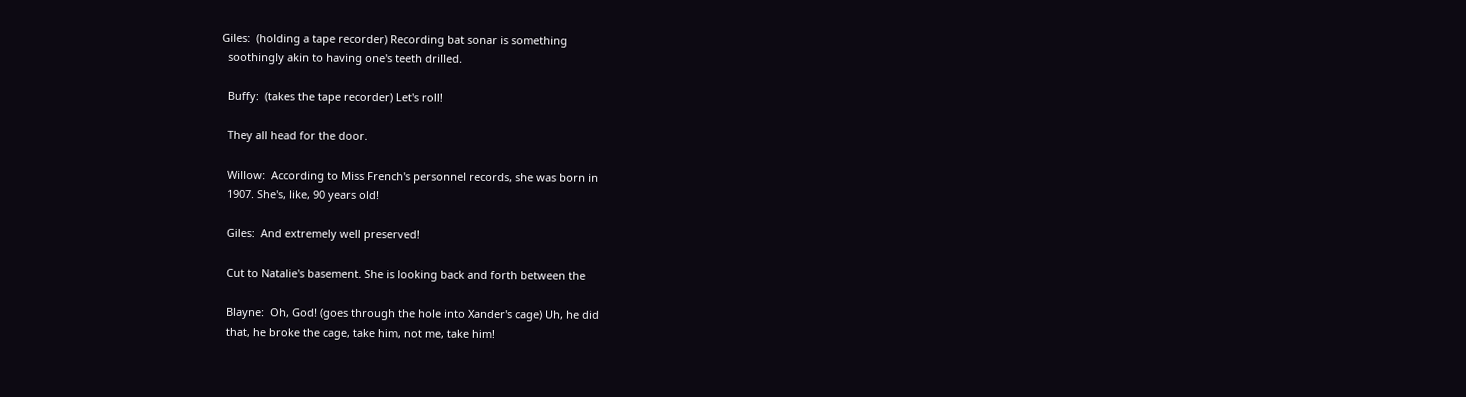Giles:  (holding a tape recorder) Recording bat sonar is something
  soothingly akin to having one's teeth drilled.

  Buffy:  (takes the tape recorder) Let's roll!

  They all head for the door.

  Willow:  According to Miss French's personnel records, she was born in
  1907. She's, like, 90 years old!

  Giles:  And extremely well preserved!

  Cut to Natalie's basement. She is looking back and forth between the

  Blayne:  Oh, God! (goes through the hole into Xander's cage) Uh, he did
  that, he broke the cage, take him, not me, take him!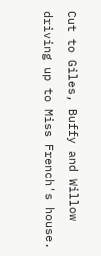Cut to Giles, Buffy and Willow driving up to Miss French's house.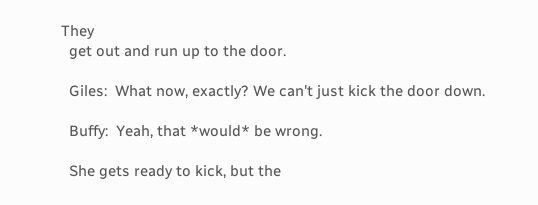They
  get out and run up to the door.

  Giles:  What now, exactly? We can't just kick the door down.

  Buffy:  Yeah, that *would* be wrong.

  She gets ready to kick, but the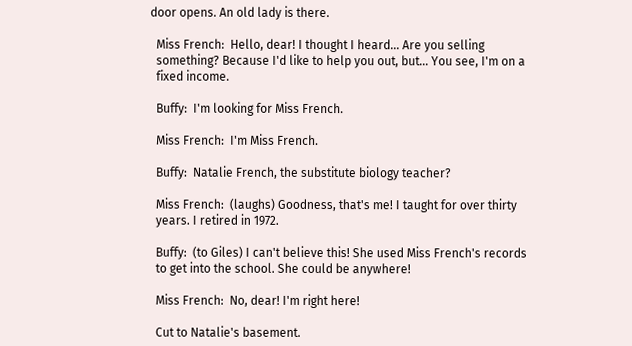door opens. An old lady is there.

  Miss French:  Hello, dear! I thought I heard... Are you selling
  something? Because I'd like to help you out, but... You see, I'm on a
  fixed income.

  Buffy:  I'm looking for Miss French.

  Miss French:  I'm Miss French.

  Buffy:  Natalie French, the substitute biology teacher?

  Miss French:  (laughs) Goodness, that's me! I taught for over thirty
  years. I retired in 1972.

  Buffy:  (to Giles) I can't believe this! She used Miss French's records
  to get into the school. She could be anywhere!

  Miss French:  No, dear! I'm right here!

  Cut to Natalie's basement.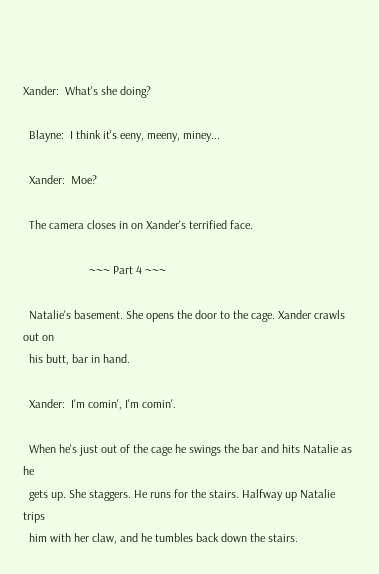Xander:  What's she doing?

  Blayne:  I think it's eeny, meeny, miney...

  Xander:  Moe?

  The camera closes in on Xander's terrified face.

                      ~~~ Part 4 ~~~

  Natalie's basement. She opens the door to the cage. Xander crawls out on
  his butt, bar in hand.

  Xander:  I'm comin', I'm comin'.

  When he's just out of the cage he swings the bar and hits Natalie as he
  gets up. She staggers. He runs for the stairs. Halfway up Natalie trips
  him with her claw, and he tumbles back down the stairs.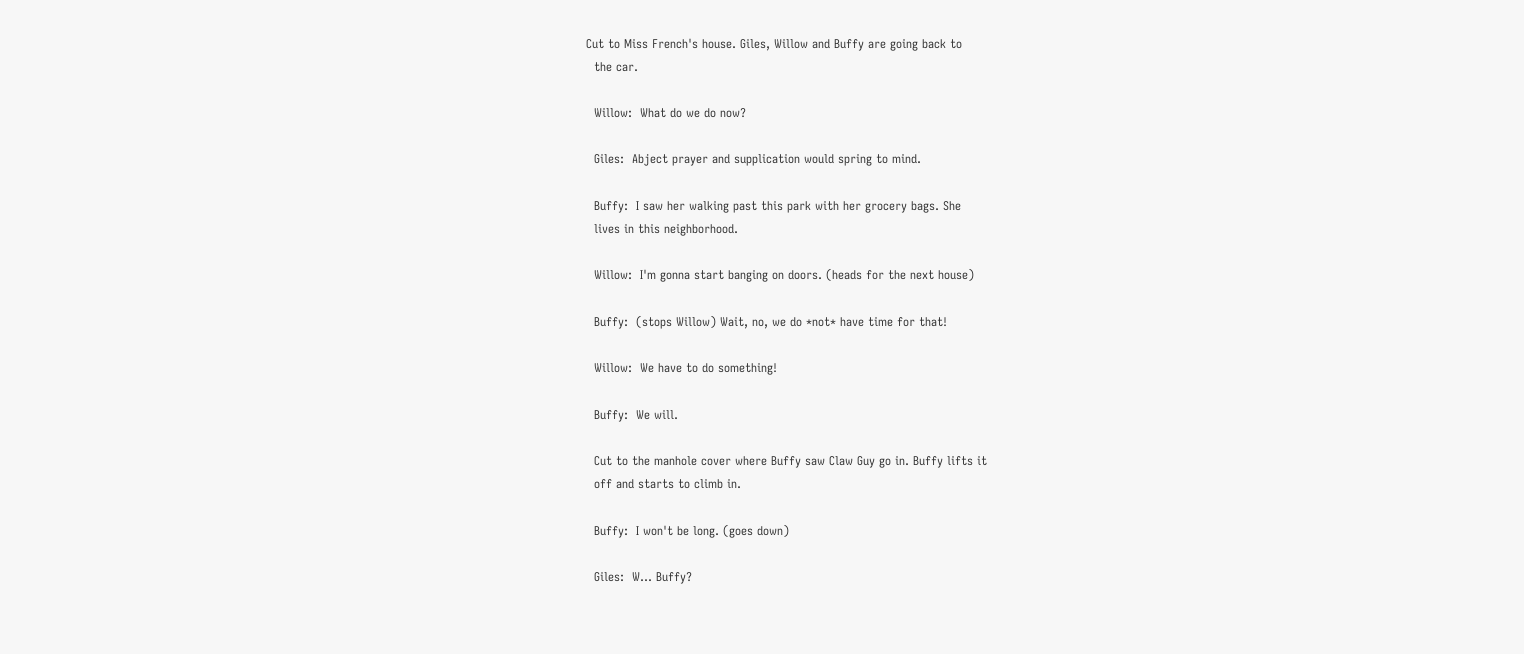Cut to Miss French's house. Giles, Willow and Buffy are going back to
  the car.

  Willow:  What do we do now?

  Giles:  Abject prayer and supplication would spring to mind.

  Buffy:  I saw her walking past this park with her grocery bags. She
  lives in this neighborhood.

  Willow:  I'm gonna start banging on doors. (heads for the next house)

  Buffy:  (stops Willow) Wait, no, we do *not* have time for that!

  Willow:  We have to do something!

  Buffy:  We will.

  Cut to the manhole cover where Buffy saw Claw Guy go in. Buffy lifts it
  off and starts to climb in.

  Buffy:  I won't be long. (goes down)

  Giles:  W... Buffy?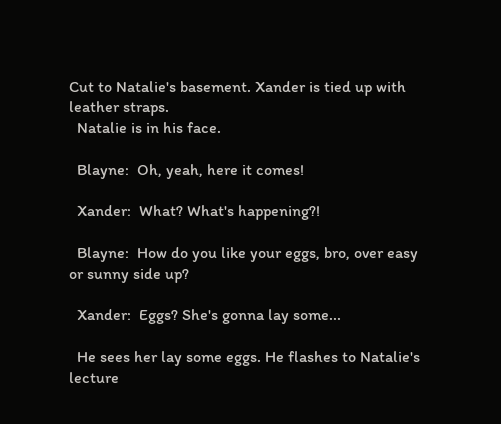Cut to Natalie's basement. Xander is tied up with leather straps.
  Natalie is in his face.

  Blayne:  Oh, yeah, here it comes!

  Xander:  What? What's happening?!

  Blayne:  How do you like your eggs, bro, over easy or sunny side up?

  Xander:  Eggs? She's gonna lay some...

  He sees her lay some eggs. He flashes to Natalie's lecture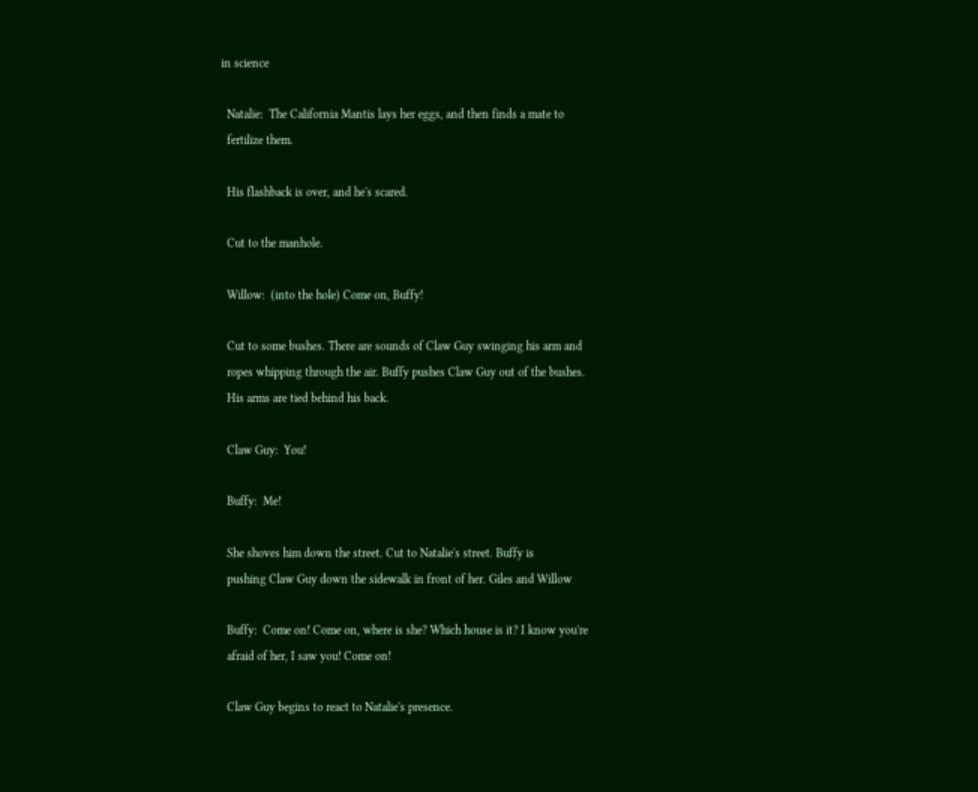in science

  Natalie:  The California Mantis lays her eggs, and then finds a mate to
  fertilize them.

  His flashback is over, and he's scared.

  Cut to the manhole.

  Willow:  (into the hole) Come on, Buffy!

  Cut to some bushes. There are sounds of Claw Guy swinging his arm and
  ropes whipping through the air. Buffy pushes Claw Guy out of the bushes.
  His arms are tied behind his back.

  Claw Guy:  You!

  Buffy:  Me!

  She shoves him down the street. Cut to Natalie's street. Buffy is
  pushing Claw Guy down the sidewalk in front of her. Giles and Willow

  Buffy:  Come on! Come on, where is she? Which house is it? I know you're
  afraid of her, I saw you! Come on!

  Claw Guy begins to react to Natalie's presence.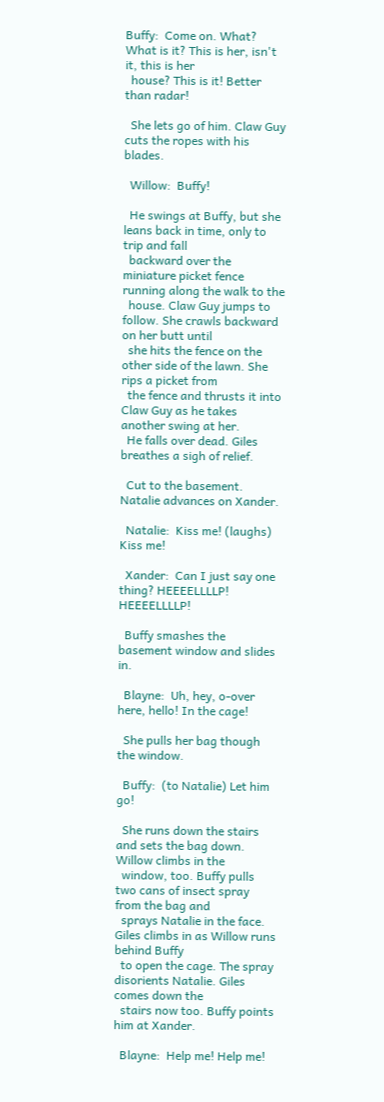Buffy:  Come on. What? What is it? This is her, isn't it, this is her
  house? This is it! Better than radar!

  She lets go of him. Claw Guy cuts the ropes with his blades.

  Willow:  Buffy!

  He swings at Buffy, but she leans back in time, only to trip and fall
  backward over the miniature picket fence running along the walk to the
  house. Claw Guy jumps to follow. She crawls backward on her butt until
  she hits the fence on the other side of the lawn. She rips a picket from
  the fence and thrusts it into Claw Guy as he takes another swing at her.
  He falls over dead. Giles breathes a sigh of relief.

  Cut to the basement. Natalie advances on Xander.

  Natalie:  Kiss me! (laughs) Kiss me!

  Xander:  Can I just say one thing? HEEEELLLLP! HEEEELLLLP!

  Buffy smashes the basement window and slides in.

  Blayne:  Uh, hey, o-over here, hello! In the cage!

  She pulls her bag though the window.

  Buffy:  (to Natalie) Let him go!

  She runs down the stairs and sets the bag down. Willow climbs in the
  window, too. Buffy pulls two cans of insect spray from the bag and
  sprays Natalie in the face. Giles climbs in as Willow runs behind Buffy
  to open the cage. The spray disorients Natalie. Giles comes down the
  stairs now too. Buffy points him at Xander.

  Blayne:  Help me! Help me!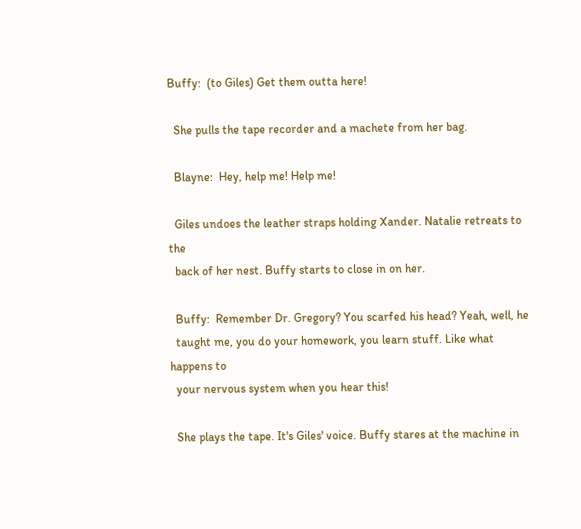Buffy:  (to Giles) Get them outta here!

  She pulls the tape recorder and a machete from her bag.

  Blayne:  Hey, help me! Help me!

  Giles undoes the leather straps holding Xander. Natalie retreats to the
  back of her nest. Buffy starts to close in on her.

  Buffy:  Remember Dr. Gregory? You scarfed his head? Yeah, well, he
  taught me, you do your homework, you learn stuff. Like what happens to
  your nervous system when you hear this!

  She plays the tape. It's Giles' voice. Buffy stares at the machine in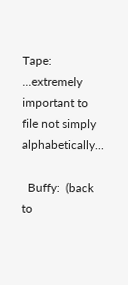Tape:  ...extremely important to file not simply alphabetically...

  Buffy:  (back to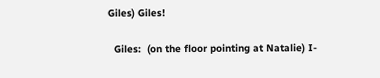Giles) Giles!

  Giles:  (on the floor pointing at Natalie) I-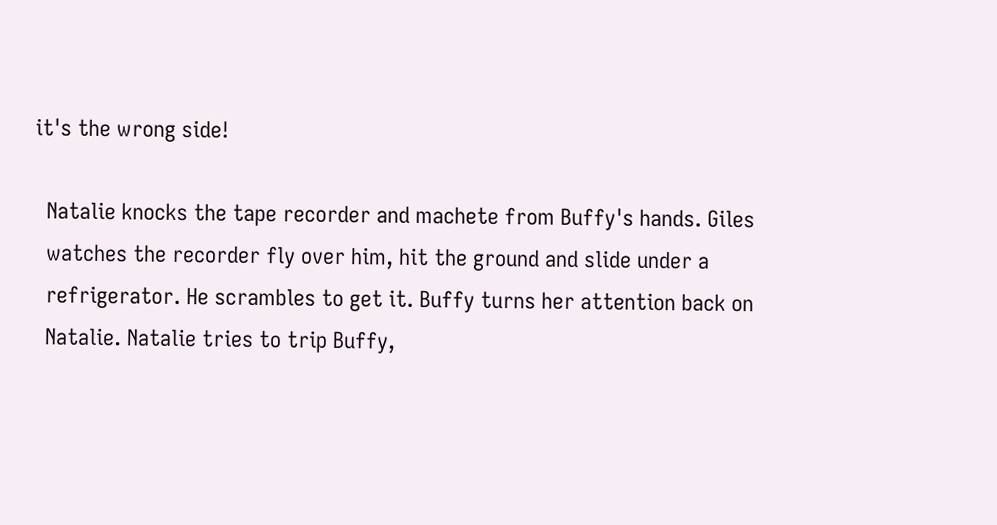it's the wrong side!

  Natalie knocks the tape recorder and machete from Buffy's hands. Giles
  watches the recorder fly over him, hit the ground and slide under a
  refrigerator. He scrambles to get it. Buffy turns her attention back on
  Natalie. Natalie tries to trip Buffy,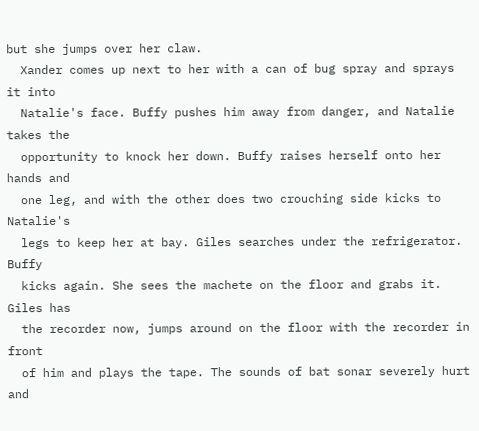but she jumps over her claw.
  Xander comes up next to her with a can of bug spray and sprays it into
  Natalie's face. Buffy pushes him away from danger, and Natalie takes the
  opportunity to knock her down. Buffy raises herself onto her hands and
  one leg, and with the other does two crouching side kicks to Natalie's
  legs to keep her at bay. Giles searches under the refrigerator. Buffy
  kicks again. She sees the machete on the floor and grabs it. Giles has
  the recorder now, jumps around on the floor with the recorder in front
  of him and plays the tape. The sounds of bat sonar severely hurt and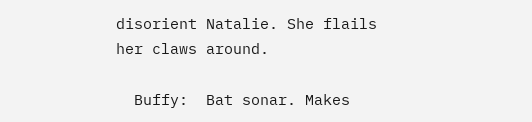disorient Natalie. She flails her claws around.

  Buffy:  Bat sonar. Makes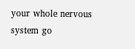your whole nervous system go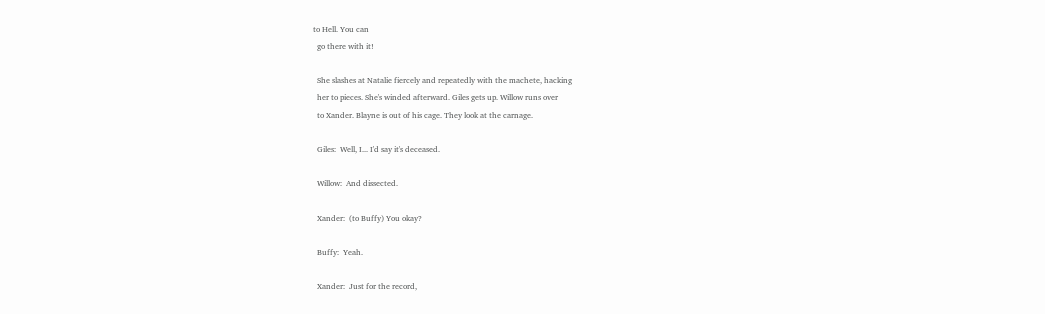to Hell. You can
  go there with it!

  She slashes at Natalie fiercely and repeatedly with the machete, hacking
  her to pieces. She's winded afterward. Giles gets up. Willow runs over
  to Xander. Blayne is out of his cage. They look at the carnage.

  Giles:  Well, I... I'd say it's deceased.

  Willow:  And dissected.

  Xander:  (to Buffy) You okay?

  Buffy:  Yeah.

  Xander:  Just for the record,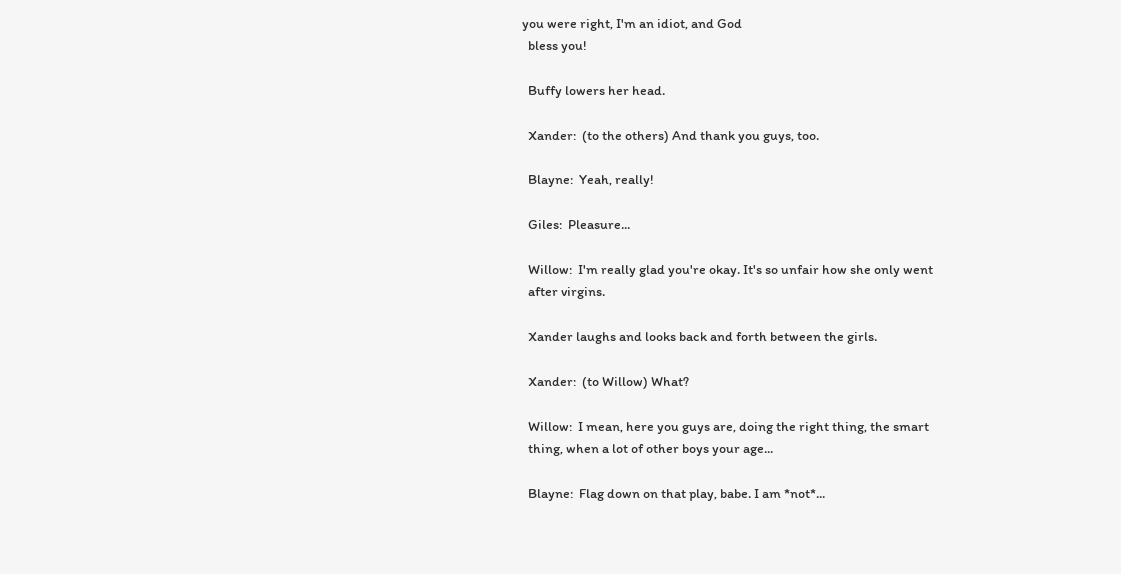you were right, I'm an idiot, and God
  bless you!

  Buffy lowers her head.

  Xander:  (to the others) And thank you guys, too.

  Blayne:  Yeah, really!

  Giles:  Pleasure...

  Willow:  I'm really glad you're okay. It's so unfair how she only went
  after virgins.

  Xander laughs and looks back and forth between the girls.

  Xander:  (to Willow) What?

  Willow:  I mean, here you guys are, doing the right thing, the smart
  thing, when a lot of other boys your age...

  Blayne:  Flag down on that play, babe. I am *not*...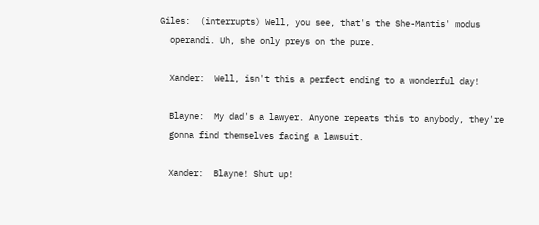Giles:  (interrupts) Well, you see, that's the She-Mantis' modus
  operandi. Uh, she only preys on the pure.

  Xander:  Well, isn't this a perfect ending to a wonderful day!

  Blayne:  My dad's a lawyer. Anyone repeats this to anybody, they're
  gonna find themselves facing a lawsuit.

  Xander:  Blayne! Shut up!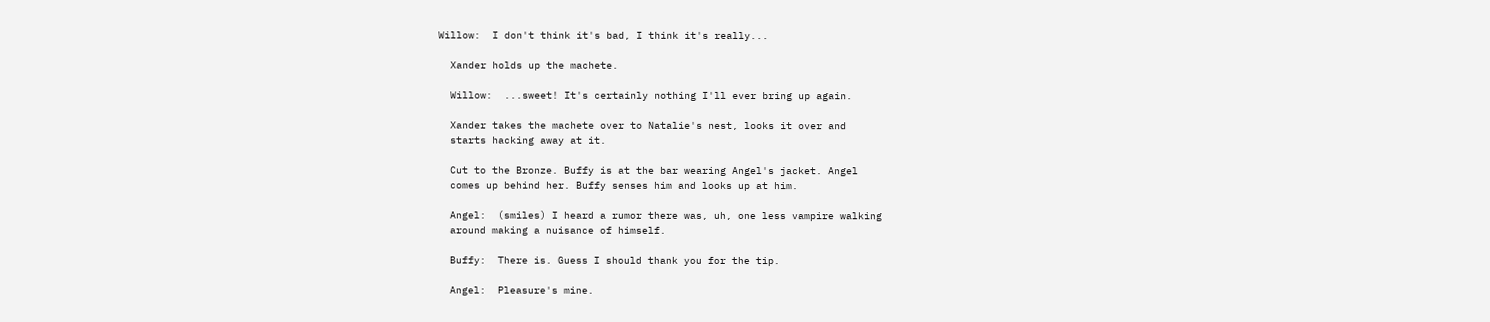Willow:  I don't think it's bad, I think it's really...

  Xander holds up the machete.

  Willow:  ...sweet! It's certainly nothing I'll ever bring up again.

  Xander takes the machete over to Natalie's nest, looks it over and
  starts hacking away at it.

  Cut to the Bronze. Buffy is at the bar wearing Angel's jacket. Angel
  comes up behind her. Buffy senses him and looks up at him.

  Angel:  (smiles) I heard a rumor there was, uh, one less vampire walking
  around making a nuisance of himself.

  Buffy:  There is. Guess I should thank you for the tip.

  Angel:  Pleasure's mine.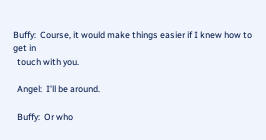Buffy:  Course, it would make things easier if I knew how to get in
  touch with you.

  Angel:  I'll be around.

  Buffy:  Or who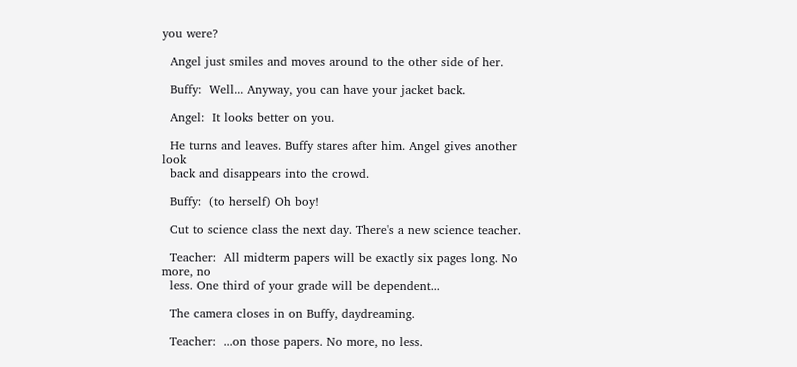you were?

  Angel just smiles and moves around to the other side of her.

  Buffy:  Well... Anyway, you can have your jacket back.

  Angel:  It looks better on you.

  He turns and leaves. Buffy stares after him. Angel gives another look
  back and disappears into the crowd.

  Buffy:  (to herself) Oh boy!

  Cut to science class the next day. There's a new science teacher.

  Teacher:  All midterm papers will be exactly six pages long. No more, no
  less. One third of your grade will be dependent...

  The camera closes in on Buffy, daydreaming.

  Teacher:  ...on those papers. No more, no less.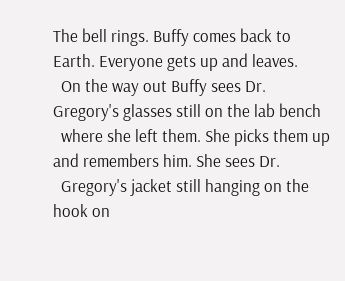The bell rings. Buffy comes back to Earth. Everyone gets up and leaves.
  On the way out Buffy sees Dr. Gregory's glasses still on the lab bench
  where she left them. She picks them up and remembers him. She sees Dr.
  Gregory's jacket still hanging on the hook on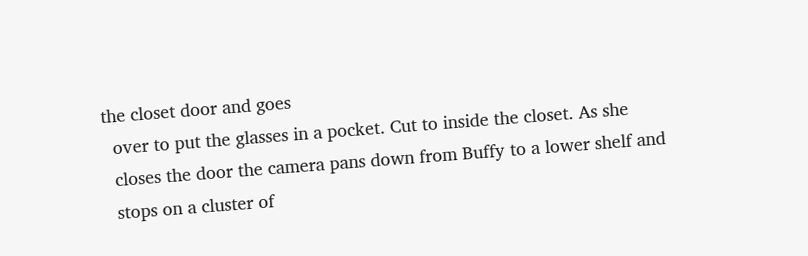the closet door and goes
  over to put the glasses in a pocket. Cut to inside the closet. As she
  closes the door the camera pans down from Buffy to a lower shelf and
  stops on a cluster of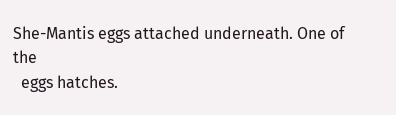She-Mantis eggs attached underneath. One of the
  eggs hatches.